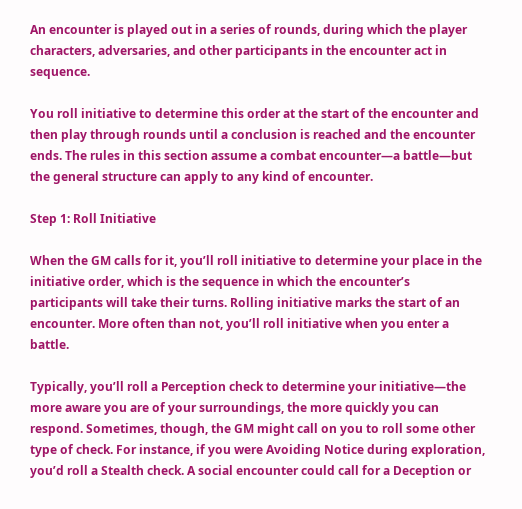An encounter is played out in a series of rounds, during which the player characters, adversaries, and other participants in the encounter act in sequence.

You roll initiative to determine this order at the start of the encounter and then play through rounds until a conclusion is reached and the encounter ends. The rules in this section assume a combat encounter—a battle—but the general structure can apply to any kind of encounter.

Step 1: Roll Initiative

When the GM calls for it, you’ll roll initiative to determine your place in the initiative order, which is the sequence in which the encounter’s participants will take their turns. Rolling initiative marks the start of an encounter. More often than not, you’ll roll initiative when you enter a battle.

Typically, you’ll roll a Perception check to determine your initiative—the more aware you are of your surroundings, the more quickly you can respond. Sometimes, though, the GM might call on you to roll some other type of check. For instance, if you were Avoiding Notice during exploration, you’d roll a Stealth check. A social encounter could call for a Deception or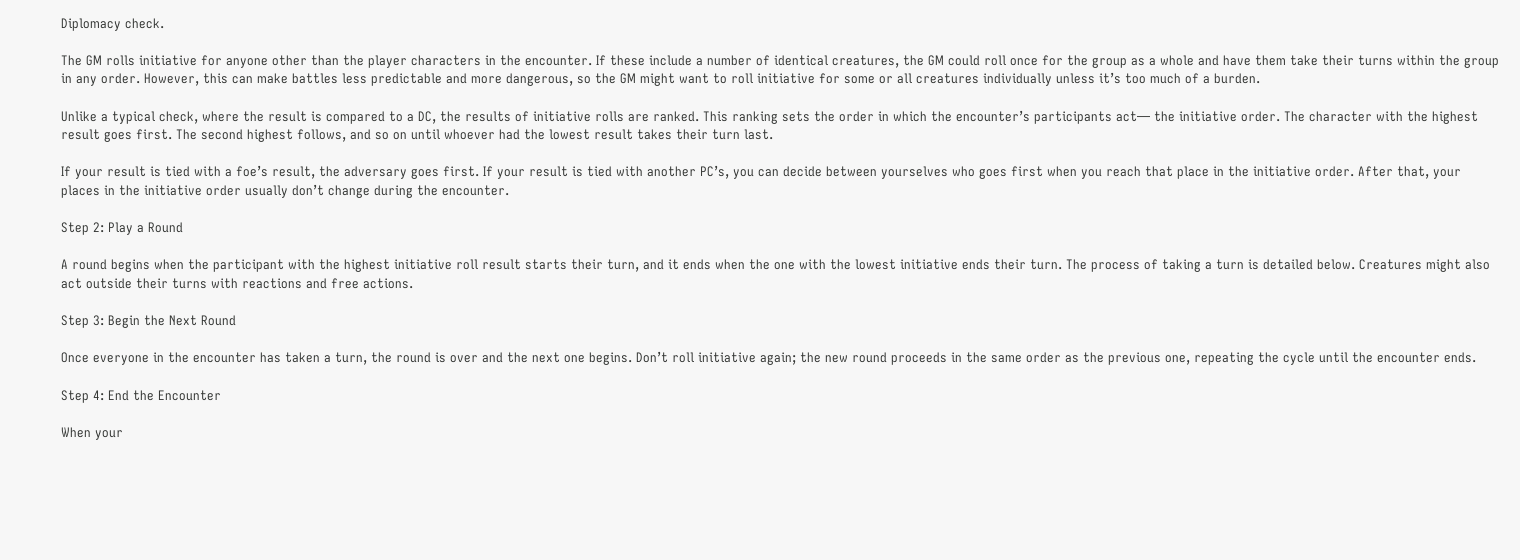Diplomacy check.

The GM rolls initiative for anyone other than the player characters in the encounter. If these include a number of identical creatures, the GM could roll once for the group as a whole and have them take their turns within the group in any order. However, this can make battles less predictable and more dangerous, so the GM might want to roll initiative for some or all creatures individually unless it’s too much of a burden.

Unlike a typical check, where the result is compared to a DC, the results of initiative rolls are ranked. This ranking sets the order in which the encounter’s participants act— the initiative order. The character with the highest result goes first. The second highest follows, and so on until whoever had the lowest result takes their turn last.

If your result is tied with a foe’s result, the adversary goes first. If your result is tied with another PC’s, you can decide between yourselves who goes first when you reach that place in the initiative order. After that, your places in the initiative order usually don’t change during the encounter.

Step 2: Play a Round

A round begins when the participant with the highest initiative roll result starts their turn, and it ends when the one with the lowest initiative ends their turn. The process of taking a turn is detailed below. Creatures might also act outside their turns with reactions and free actions.

Step 3: Begin the Next Round

Once everyone in the encounter has taken a turn, the round is over and the next one begins. Don’t roll initiative again; the new round proceeds in the same order as the previous one, repeating the cycle until the encounter ends.

Step 4: End the Encounter

When your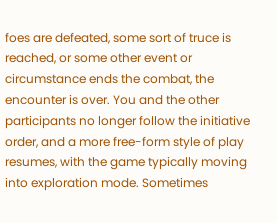foes are defeated, some sort of truce is reached, or some other event or circumstance ends the combat, the encounter is over. You and the other participants no longer follow the initiative order, and a more free-form style of play resumes, with the game typically moving into exploration mode. Sometimes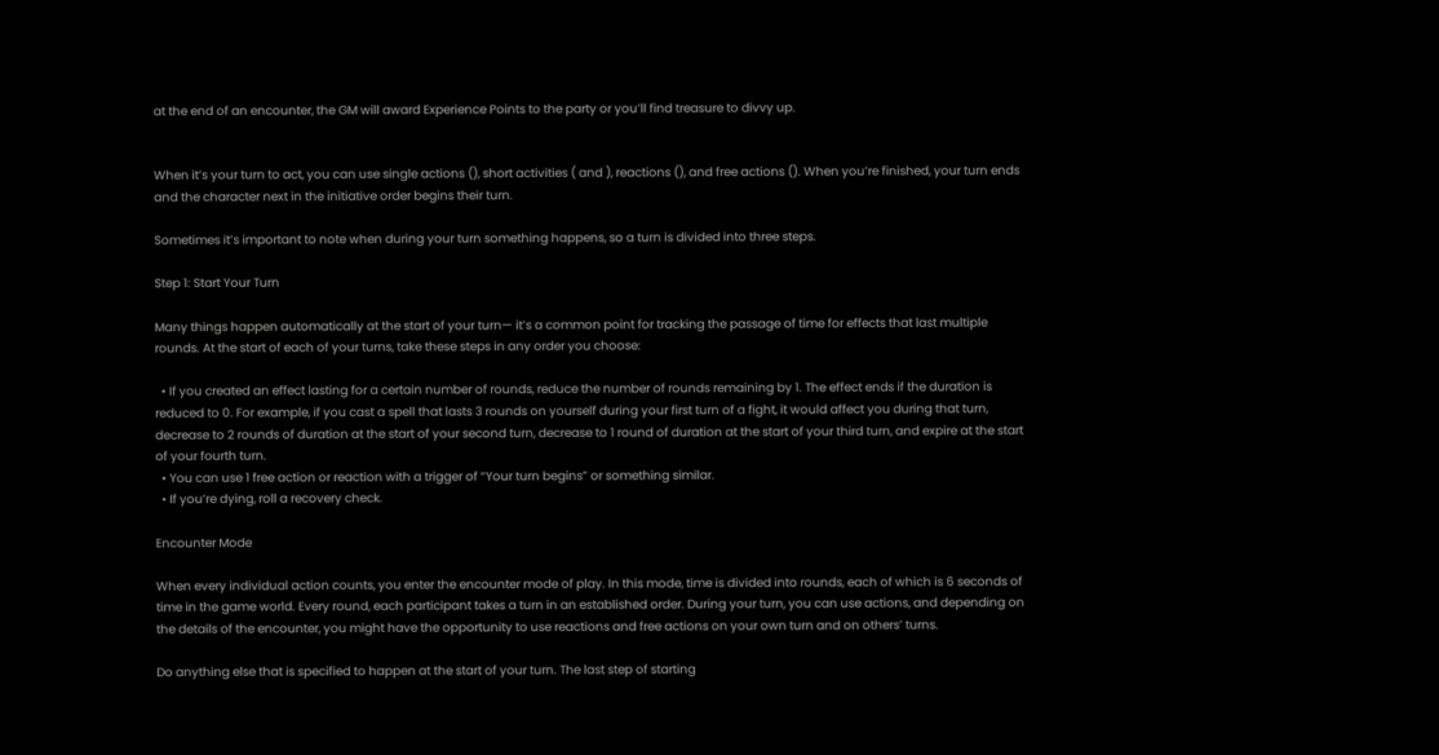at the end of an encounter, the GM will award Experience Points to the party or you’ll find treasure to divvy up.


When it’s your turn to act, you can use single actions (), short activities ( and ), reactions (), and free actions (). When you’re finished, your turn ends and the character next in the initiative order begins their turn.

Sometimes it’s important to note when during your turn something happens, so a turn is divided into three steps.

Step 1: Start Your Turn

Many things happen automatically at the start of your turn— it’s a common point for tracking the passage of time for effects that last multiple rounds. At the start of each of your turns, take these steps in any order you choose:

  • If you created an effect lasting for a certain number of rounds, reduce the number of rounds remaining by 1. The effect ends if the duration is reduced to 0. For example, if you cast a spell that lasts 3 rounds on yourself during your first turn of a fight, it would affect you during that turn, decrease to 2 rounds of duration at the start of your second turn, decrease to 1 round of duration at the start of your third turn, and expire at the start of your fourth turn.
  • You can use 1 free action or reaction with a trigger of “Your turn begins” or something similar.
  • If you’re dying, roll a recovery check.

Encounter Mode

When every individual action counts, you enter the encounter mode of play. In this mode, time is divided into rounds, each of which is 6 seconds of time in the game world. Every round, each participant takes a turn in an established order. During your turn, you can use actions, and depending on the details of the encounter, you might have the opportunity to use reactions and free actions on your own turn and on others’ turns.

Do anything else that is specified to happen at the start of your turn. The last step of starting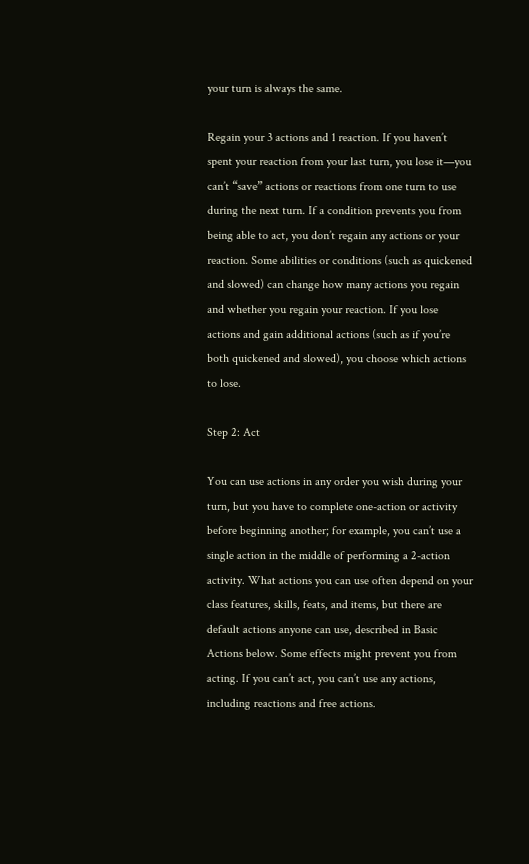your turn is always the same.

Regain your 3 actions and 1 reaction. If you haven’t spent your reaction from your last turn, you lose it—you can’t “save” actions or reactions from one turn to use during the next turn. If a condition prevents you from being able to act, you don’t regain any actions or your reaction. Some abilities or conditions (such as quickened and slowed) can change how many actions you regain and whether you regain your reaction. If you lose actions and gain additional actions (such as if you’re both quickened and slowed), you choose which actions to lose.

Step 2: Act

You can use actions in any order you wish during your turn, but you have to complete one-action or activity before beginning another; for example, you can’t use a single action in the middle of performing a 2-action activity. What actions you can use often depend on your class features, skills, feats, and items, but there are default actions anyone can use, described in Basic Actions below. Some effects might prevent you from acting. If you can’t act, you can’t use any actions, including reactions and free actions.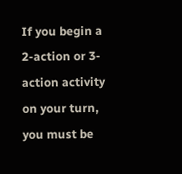If you begin a 2-action or 3-action activity on your turn, you must be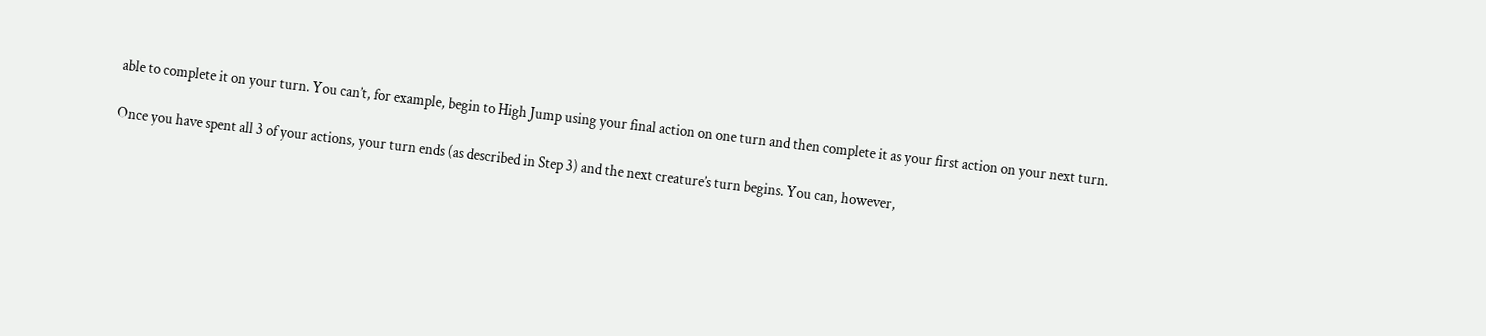able to complete it on your turn. You can’t, for example, begin to High Jump using your final action on one turn and then complete it as your first action on your next turn.

Once you have spent all 3 of your actions, your turn ends (as described in Step 3) and the next creature’s turn begins. You can, however,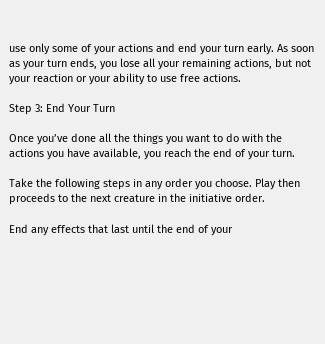use only some of your actions and end your turn early. As soon as your turn ends, you lose all your remaining actions, but not your reaction or your ability to use free actions.

Step 3: End Your Turn

Once you’ve done all the things you want to do with the actions you have available, you reach the end of your turn.

Take the following steps in any order you choose. Play then proceeds to the next creature in the initiative order.

End any effects that last until the end of your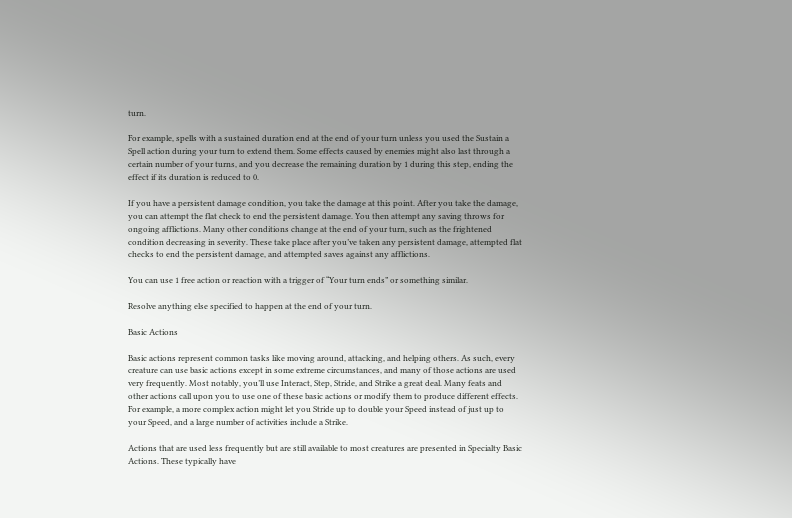turn.

For example, spells with a sustained duration end at the end of your turn unless you used the Sustain a Spell action during your turn to extend them. Some effects caused by enemies might also last through a certain number of your turns, and you decrease the remaining duration by 1 during this step, ending the effect if its duration is reduced to 0.

If you have a persistent damage condition, you take the damage at this point. After you take the damage, you can attempt the flat check to end the persistent damage. You then attempt any saving throws for ongoing afflictions. Many other conditions change at the end of your turn, such as the frightened condition decreasing in severity. These take place after you’ve taken any persistent damage, attempted flat checks to end the persistent damage, and attempted saves against any afflictions.

You can use 1 free action or reaction with a trigger of “Your turn ends” or something similar.

Resolve anything else specified to happen at the end of your turn.

Basic Actions

Basic actions represent common tasks like moving around, attacking, and helping others. As such, every creature can use basic actions except in some extreme circumstances, and many of those actions are used very frequently. Most notably, you’ll use Interact, Step, Stride, and Strike a great deal. Many feats and other actions call upon you to use one of these basic actions or modify them to produce different effects. For example, a more complex action might let you Stride up to double your Speed instead of just up to your Speed, and a large number of activities include a Strike.

Actions that are used less frequently but are still available to most creatures are presented in Specialty Basic Actions. These typically have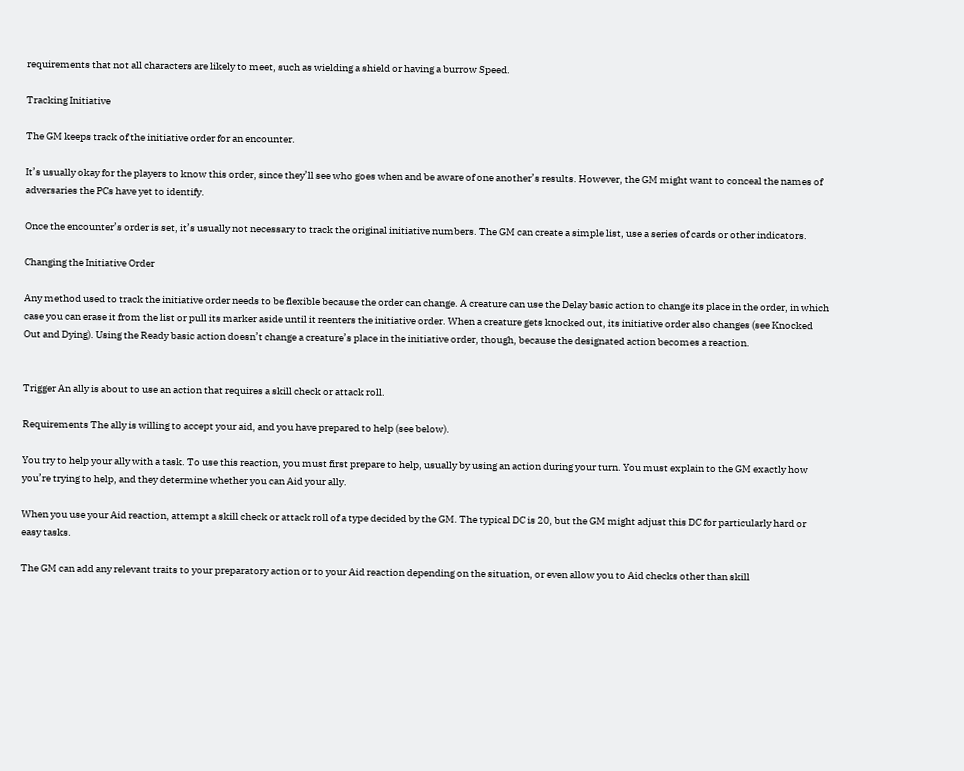requirements that not all characters are likely to meet, such as wielding a shield or having a burrow Speed.

Tracking Initiative

The GM keeps track of the initiative order for an encounter.

It’s usually okay for the players to know this order, since they’ll see who goes when and be aware of one another’s results. However, the GM might want to conceal the names of adversaries the PCs have yet to identify.

Once the encounter’s order is set, it’s usually not necessary to track the original initiative numbers. The GM can create a simple list, use a series of cards or other indicators.

Changing the Initiative Order

Any method used to track the initiative order needs to be flexible because the order can change. A creature can use the Delay basic action to change its place in the order, in which case you can erase it from the list or pull its marker aside until it reenters the initiative order. When a creature gets knocked out, its initiative order also changes (see Knocked Out and Dying). Using the Ready basic action doesn’t change a creature’s place in the initiative order, though, because the designated action becomes a reaction.


Trigger An ally is about to use an action that requires a skill check or attack roll.

Requirements The ally is willing to accept your aid, and you have prepared to help (see below).

You try to help your ally with a task. To use this reaction, you must first prepare to help, usually by using an action during your turn. You must explain to the GM exactly how you’re trying to help, and they determine whether you can Aid your ally.

When you use your Aid reaction, attempt a skill check or attack roll of a type decided by the GM. The typical DC is 20, but the GM might adjust this DC for particularly hard or easy tasks.

The GM can add any relevant traits to your preparatory action or to your Aid reaction depending on the situation, or even allow you to Aid checks other than skill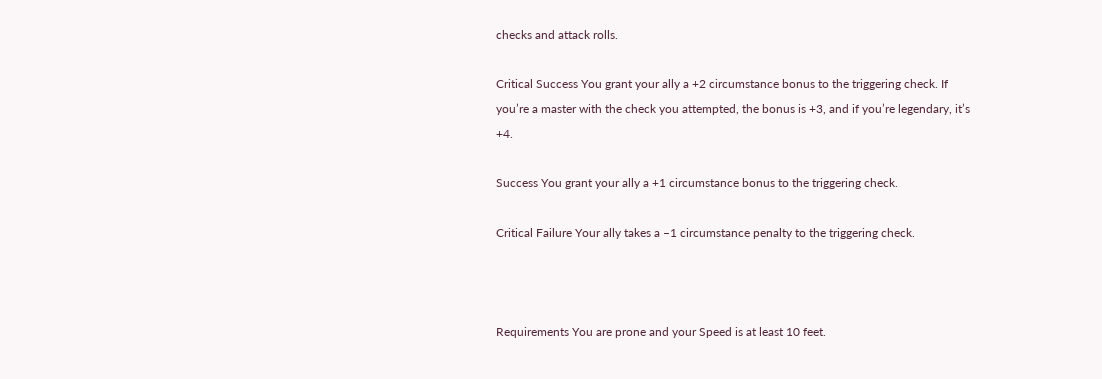checks and attack rolls.

Critical Success You grant your ally a +2 circumstance bonus to the triggering check. If you’re a master with the check you attempted, the bonus is +3, and if you’re legendary, it’s +4.

Success You grant your ally a +1 circumstance bonus to the triggering check.

Critical Failure Your ally takes a –1 circumstance penalty to the triggering check.



Requirements You are prone and your Speed is at least 10 feet.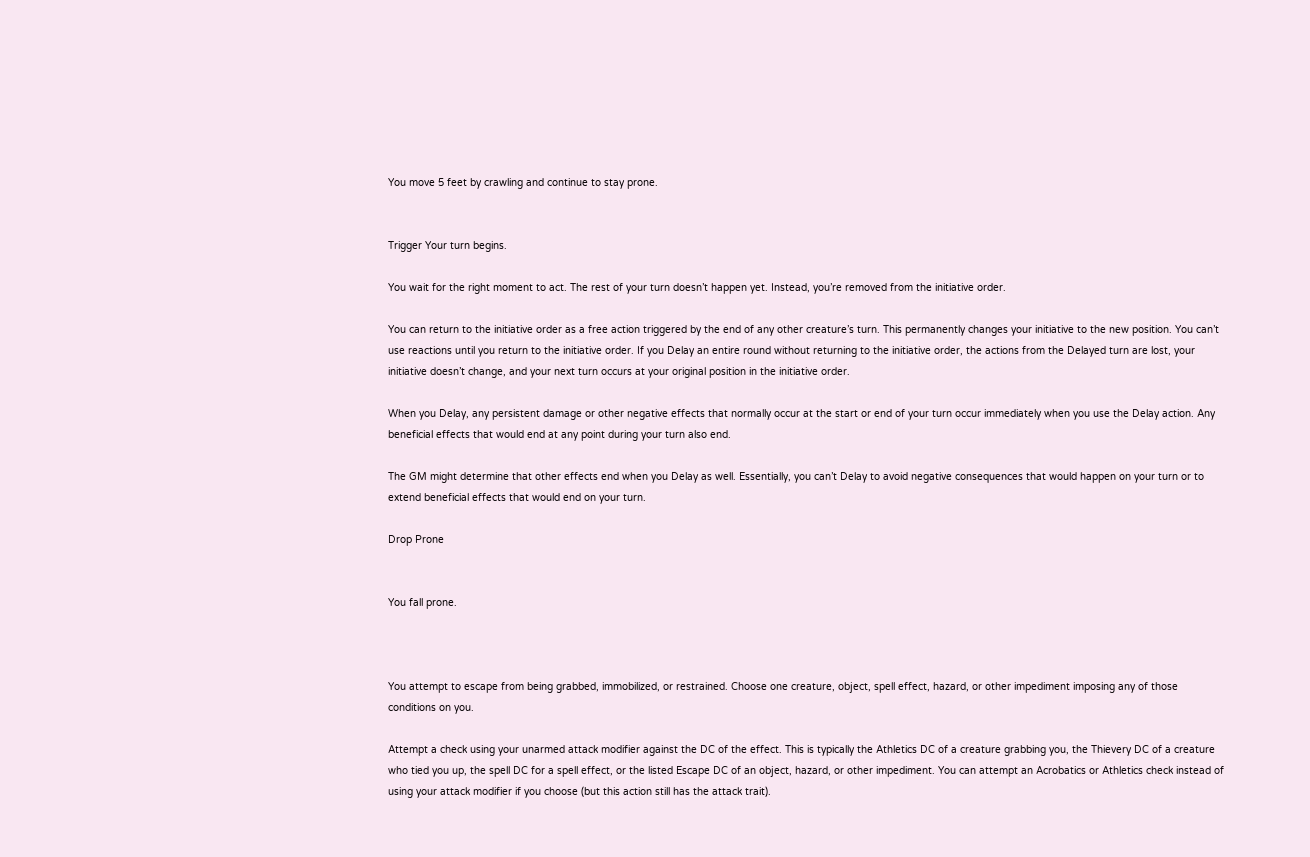You move 5 feet by crawling and continue to stay prone.


Trigger Your turn begins.

You wait for the right moment to act. The rest of your turn doesn’t happen yet. Instead, you’re removed from the initiative order.

You can return to the initiative order as a free action triggered by the end of any other creature’s turn. This permanently changes your initiative to the new position. You can’t use reactions until you return to the initiative order. If you Delay an entire round without returning to the initiative order, the actions from the Delayed turn are lost, your initiative doesn’t change, and your next turn occurs at your original position in the initiative order.

When you Delay, any persistent damage or other negative effects that normally occur at the start or end of your turn occur immediately when you use the Delay action. Any beneficial effects that would end at any point during your turn also end.

The GM might determine that other effects end when you Delay as well. Essentially, you can’t Delay to avoid negative consequences that would happen on your turn or to extend beneficial effects that would end on your turn.

Drop Prone


You fall prone.



You attempt to escape from being grabbed, immobilized, or restrained. Choose one creature, object, spell effect, hazard, or other impediment imposing any of those conditions on you.

Attempt a check using your unarmed attack modifier against the DC of the effect. This is typically the Athletics DC of a creature grabbing you, the Thievery DC of a creature who tied you up, the spell DC for a spell effect, or the listed Escape DC of an object, hazard, or other impediment. You can attempt an Acrobatics or Athletics check instead of using your attack modifier if you choose (but this action still has the attack trait).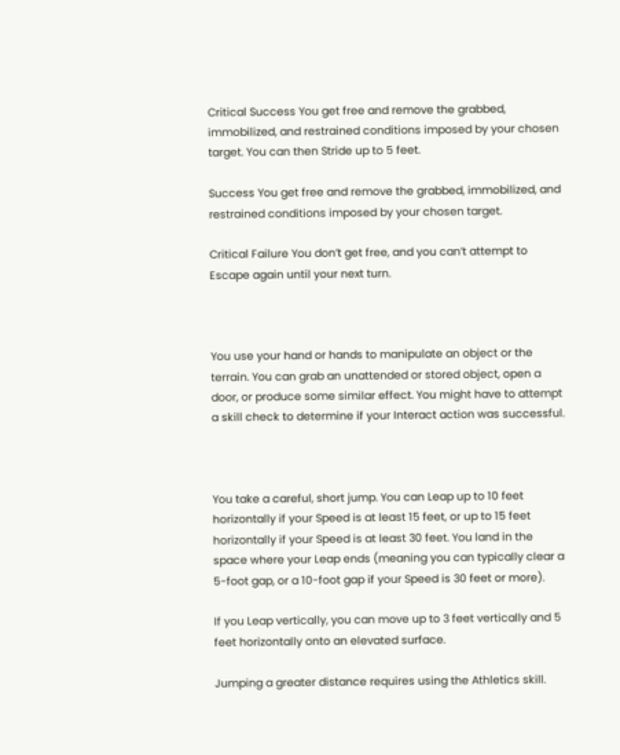Critical Success You get free and remove the grabbed, immobilized, and restrained conditions imposed by your chosen target. You can then Stride up to 5 feet.

Success You get free and remove the grabbed, immobilized, and restrained conditions imposed by your chosen target.

Critical Failure You don’t get free, and you can’t attempt to Escape again until your next turn.



You use your hand or hands to manipulate an object or the terrain. You can grab an unattended or stored object, open a door, or produce some similar effect. You might have to attempt a skill check to determine if your Interact action was successful.



You take a careful, short jump. You can Leap up to 10 feet horizontally if your Speed is at least 15 feet, or up to 15 feet horizontally if your Speed is at least 30 feet. You land in the space where your Leap ends (meaning you can typically clear a 5-foot gap, or a 10-foot gap if your Speed is 30 feet or more).

If you Leap vertically, you can move up to 3 feet vertically and 5 feet horizontally onto an elevated surface.

Jumping a greater distance requires using the Athletics skill.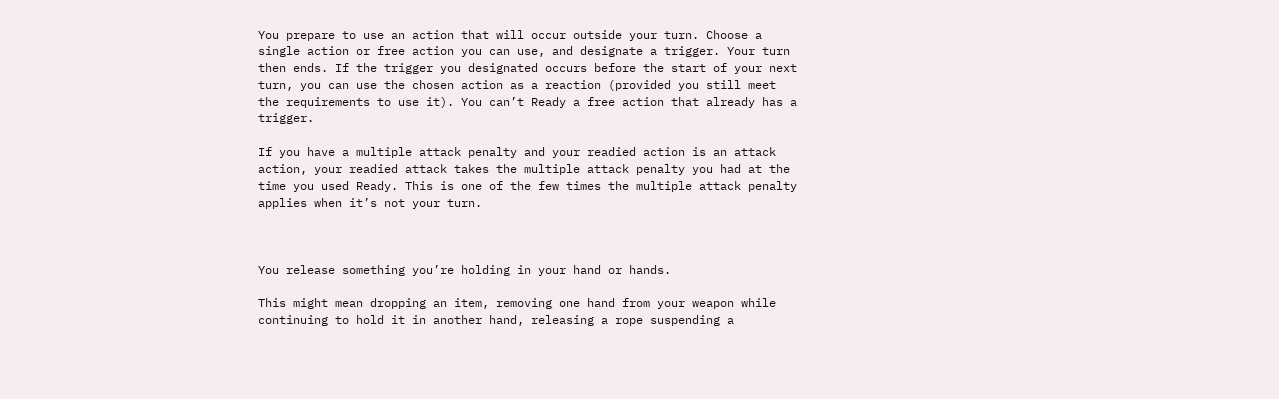You prepare to use an action that will occur outside your turn. Choose a single action or free action you can use, and designate a trigger. Your turn then ends. If the trigger you designated occurs before the start of your next turn, you can use the chosen action as a reaction (provided you still meet the requirements to use it). You can’t Ready a free action that already has a trigger.

If you have a multiple attack penalty and your readied action is an attack action, your readied attack takes the multiple attack penalty you had at the time you used Ready. This is one of the few times the multiple attack penalty applies when it’s not your turn.



You release something you’re holding in your hand or hands.

This might mean dropping an item, removing one hand from your weapon while continuing to hold it in another hand, releasing a rope suspending a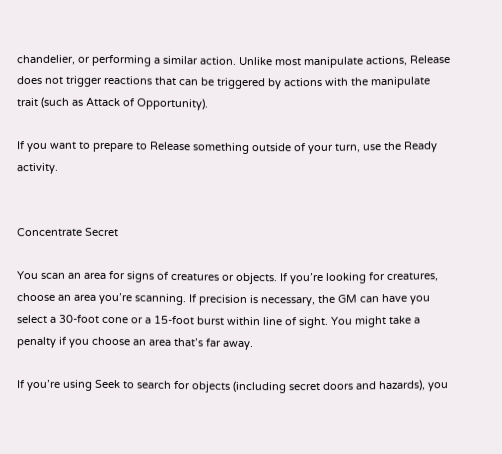chandelier, or performing a similar action. Unlike most manipulate actions, Release does not trigger reactions that can be triggered by actions with the manipulate trait (such as Attack of Opportunity).

If you want to prepare to Release something outside of your turn, use the Ready activity.


Concentrate Secret

You scan an area for signs of creatures or objects. If you’re looking for creatures, choose an area you’re scanning. If precision is necessary, the GM can have you select a 30-foot cone or a 15-foot burst within line of sight. You might take a penalty if you choose an area that’s far away.

If you’re using Seek to search for objects (including secret doors and hazards), you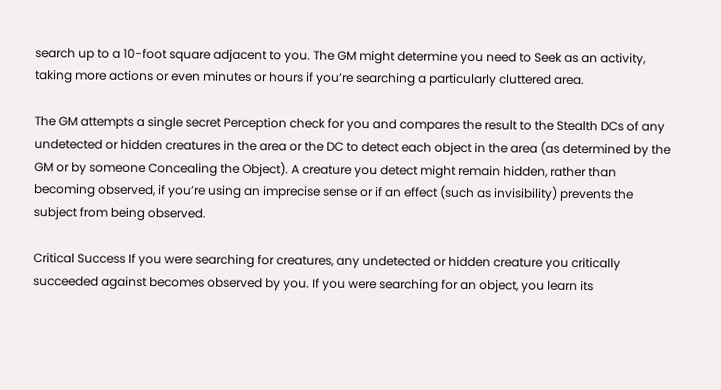search up to a 10-foot square adjacent to you. The GM might determine you need to Seek as an activity, taking more actions or even minutes or hours if you’re searching a particularly cluttered area.

The GM attempts a single secret Perception check for you and compares the result to the Stealth DCs of any undetected or hidden creatures in the area or the DC to detect each object in the area (as determined by the GM or by someone Concealing the Object). A creature you detect might remain hidden, rather than becoming observed, if you’re using an imprecise sense or if an effect (such as invisibility) prevents the subject from being observed.

Critical Success If you were searching for creatures, any undetected or hidden creature you critically succeeded against becomes observed by you. If you were searching for an object, you learn its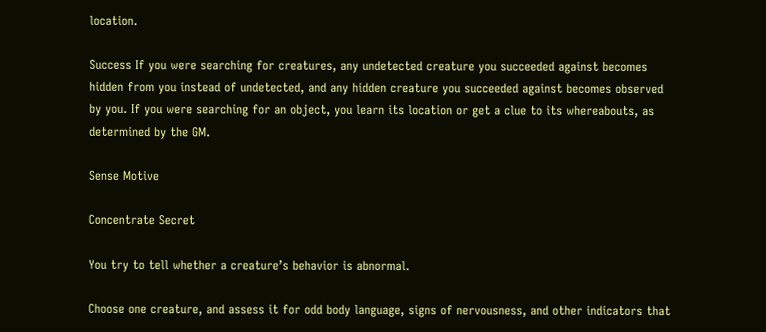location.

Success If you were searching for creatures, any undetected creature you succeeded against becomes hidden from you instead of undetected, and any hidden creature you succeeded against becomes observed by you. If you were searching for an object, you learn its location or get a clue to its whereabouts, as determined by the GM.

Sense Motive

Concentrate Secret

You try to tell whether a creature’s behavior is abnormal.

Choose one creature, and assess it for odd body language, signs of nervousness, and other indicators that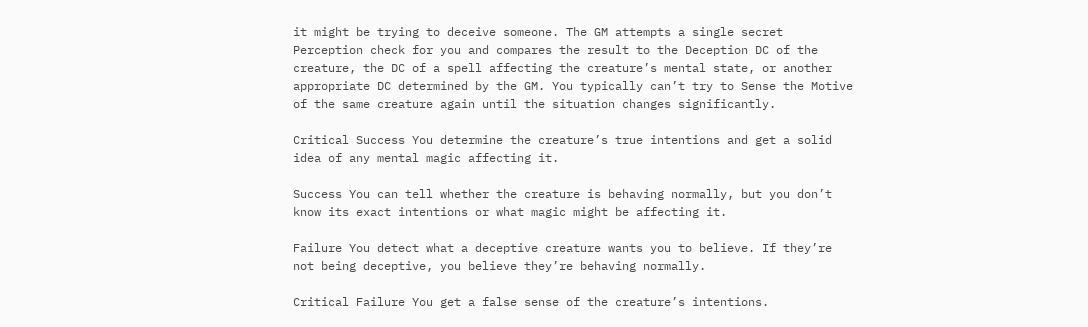it might be trying to deceive someone. The GM attempts a single secret Perception check for you and compares the result to the Deception DC of the creature, the DC of a spell affecting the creature’s mental state, or another appropriate DC determined by the GM. You typically can’t try to Sense the Motive of the same creature again until the situation changes significantly.

Critical Success You determine the creature’s true intentions and get a solid idea of any mental magic affecting it.

Success You can tell whether the creature is behaving normally, but you don’t know its exact intentions or what magic might be affecting it.

Failure You detect what a deceptive creature wants you to believe. If they’re not being deceptive, you believe they’re behaving normally.

Critical Failure You get a false sense of the creature’s intentions.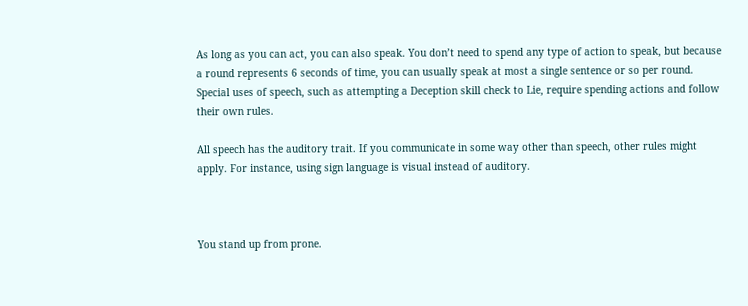As long as you can act, you can also speak. You don’t need to spend any type of action to speak, but because a round represents 6 seconds of time, you can usually speak at most a single sentence or so per round. Special uses of speech, such as attempting a Deception skill check to Lie, require spending actions and follow their own rules.

All speech has the auditory trait. If you communicate in some way other than speech, other rules might apply. For instance, using sign language is visual instead of auditory.



You stand up from prone.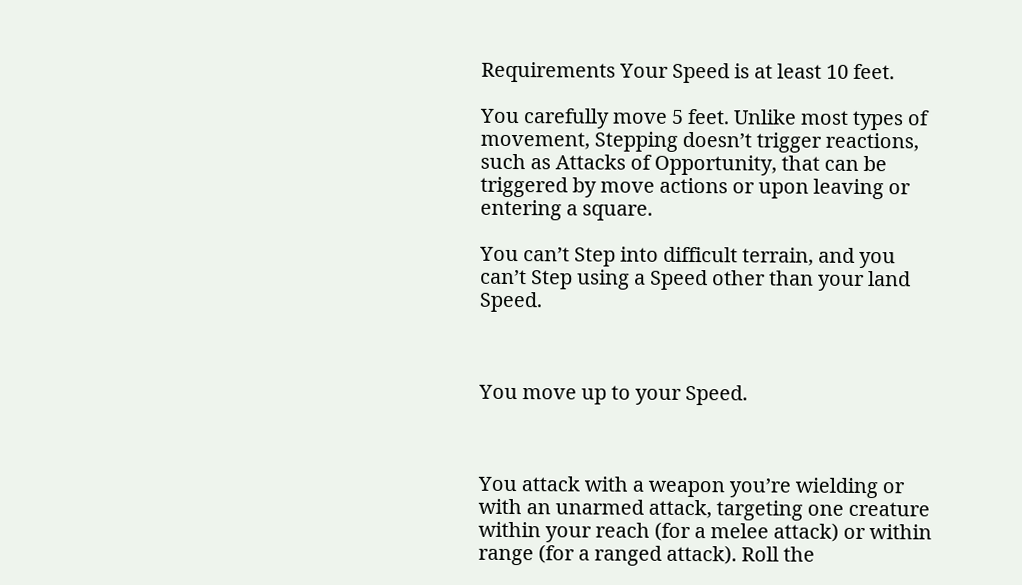Requirements Your Speed is at least 10 feet.

You carefully move 5 feet. Unlike most types of movement, Stepping doesn’t trigger reactions, such as Attacks of Opportunity, that can be triggered by move actions or upon leaving or entering a square.

You can’t Step into difficult terrain, and you can’t Step using a Speed other than your land Speed.



You move up to your Speed.



You attack with a weapon you’re wielding or with an unarmed attack, targeting one creature within your reach (for a melee attack) or within range (for a ranged attack). Roll the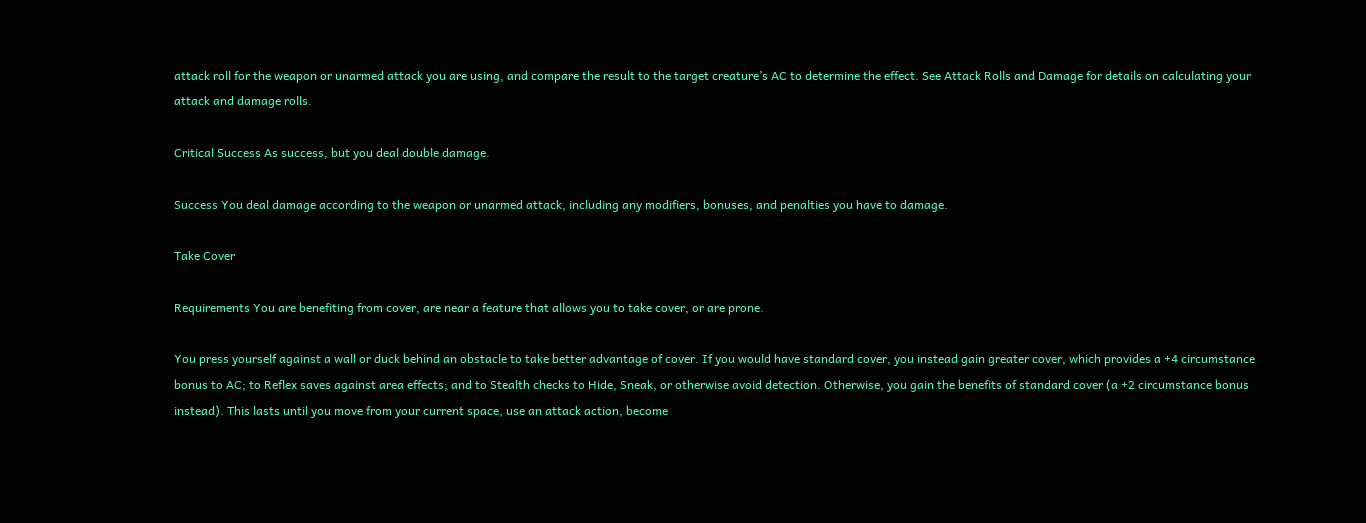attack roll for the weapon or unarmed attack you are using, and compare the result to the target creature’s AC to determine the effect. See Attack Rolls and Damage for details on calculating your attack and damage rolls.

Critical Success As success, but you deal double damage.

Success You deal damage according to the weapon or unarmed attack, including any modifiers, bonuses, and penalties you have to damage.

Take Cover

Requirements You are benefiting from cover, are near a feature that allows you to take cover, or are prone.

You press yourself against a wall or duck behind an obstacle to take better advantage of cover. If you would have standard cover, you instead gain greater cover, which provides a +4 circumstance bonus to AC; to Reflex saves against area effects; and to Stealth checks to Hide, Sneak, or otherwise avoid detection. Otherwise, you gain the benefits of standard cover (a +2 circumstance bonus instead). This lasts until you move from your current space, use an attack action, become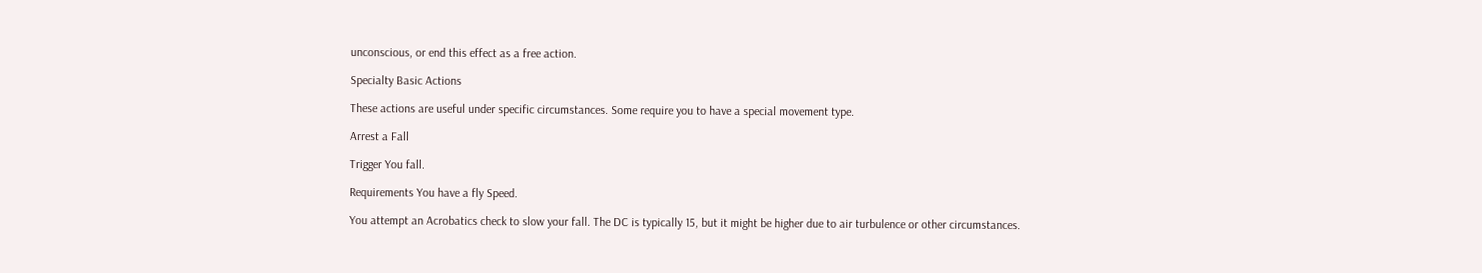unconscious, or end this effect as a free action.

Specialty Basic Actions

These actions are useful under specific circumstances. Some require you to have a special movement type.

Arrest a Fall

Trigger You fall.

Requirements You have a fly Speed.

You attempt an Acrobatics check to slow your fall. The DC is typically 15, but it might be higher due to air turbulence or other circumstances.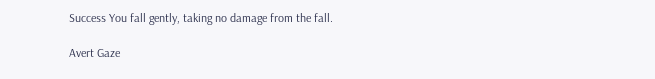Success You fall gently, taking no damage from the fall.

Avert Gaze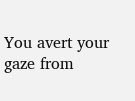You avert your gaze from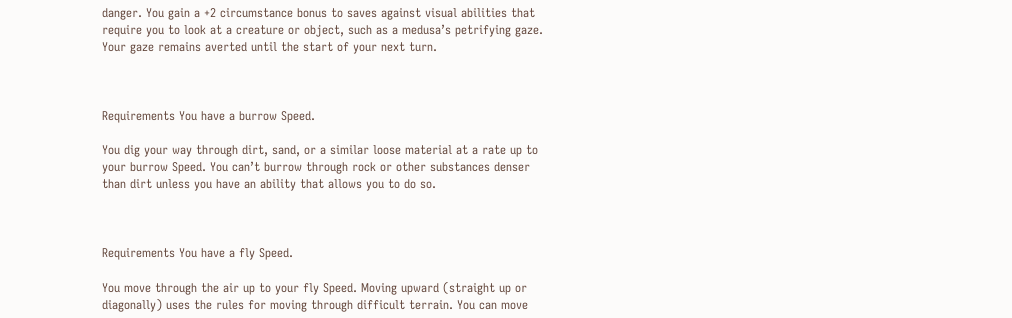danger. You gain a +2 circumstance bonus to saves against visual abilities that require you to look at a creature or object, such as a medusa’s petrifying gaze. Your gaze remains averted until the start of your next turn.



Requirements You have a burrow Speed.

You dig your way through dirt, sand, or a similar loose material at a rate up to your burrow Speed. You can’t burrow through rock or other substances denser than dirt unless you have an ability that allows you to do so.



Requirements You have a fly Speed.

You move through the air up to your fly Speed. Moving upward (straight up or diagonally) uses the rules for moving through difficult terrain. You can move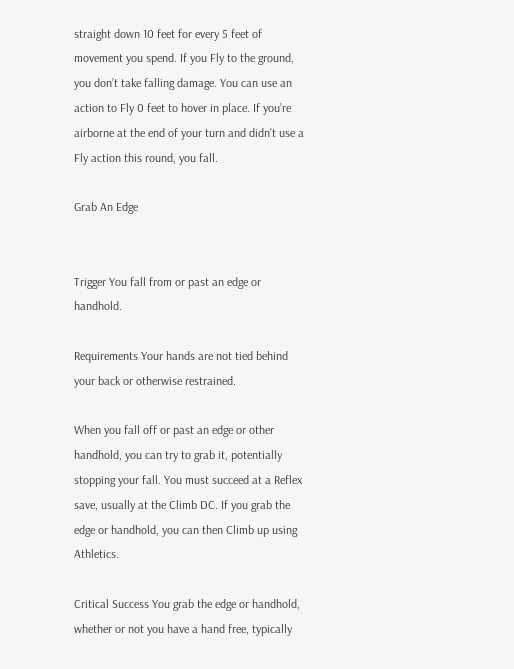straight down 10 feet for every 5 feet of movement you spend. If you Fly to the ground, you don’t take falling damage. You can use an action to Fly 0 feet to hover in place. If you’re airborne at the end of your turn and didn’t use a Fly action this round, you fall.

Grab An Edge


Trigger You fall from or past an edge or handhold.

Requirements Your hands are not tied behind your back or otherwise restrained.

When you fall off or past an edge or other handhold, you can try to grab it, potentially stopping your fall. You must succeed at a Reflex save, usually at the Climb DC. If you grab the edge or handhold, you can then Climb up using Athletics.

Critical Success You grab the edge or handhold, whether or not you have a hand free, typically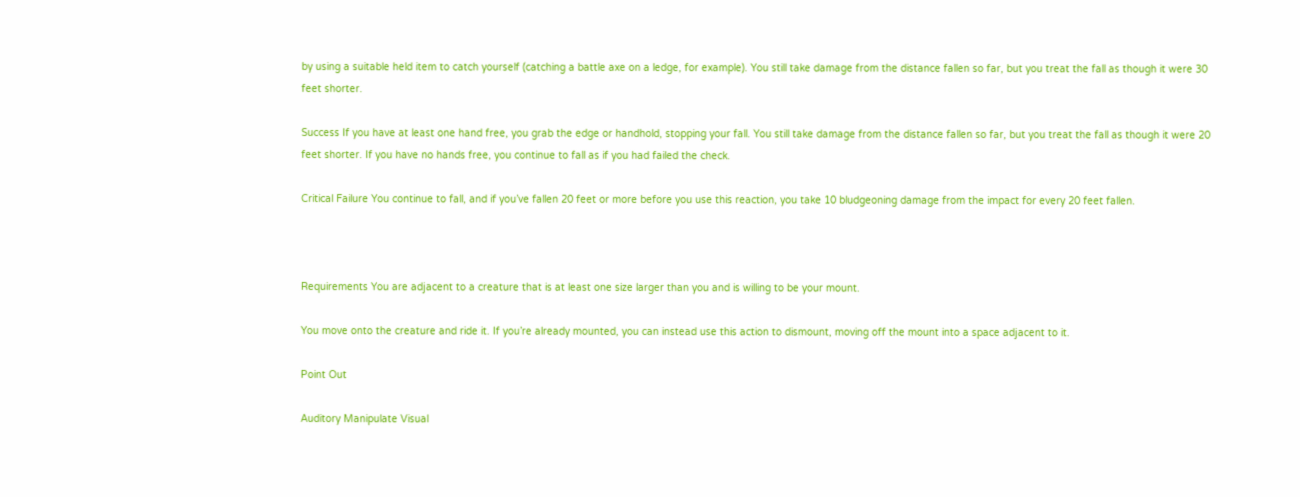by using a suitable held item to catch yourself (catching a battle axe on a ledge, for example). You still take damage from the distance fallen so far, but you treat the fall as though it were 30 feet shorter.

Success If you have at least one hand free, you grab the edge or handhold, stopping your fall. You still take damage from the distance fallen so far, but you treat the fall as though it were 20 feet shorter. If you have no hands free, you continue to fall as if you had failed the check.

Critical Failure You continue to fall, and if you’ve fallen 20 feet or more before you use this reaction, you take 10 bludgeoning damage from the impact for every 20 feet fallen.



Requirements You are adjacent to a creature that is at least one size larger than you and is willing to be your mount.

You move onto the creature and ride it. If you’re already mounted, you can instead use this action to dismount, moving off the mount into a space adjacent to it.

Point Out

Auditory Manipulate Visual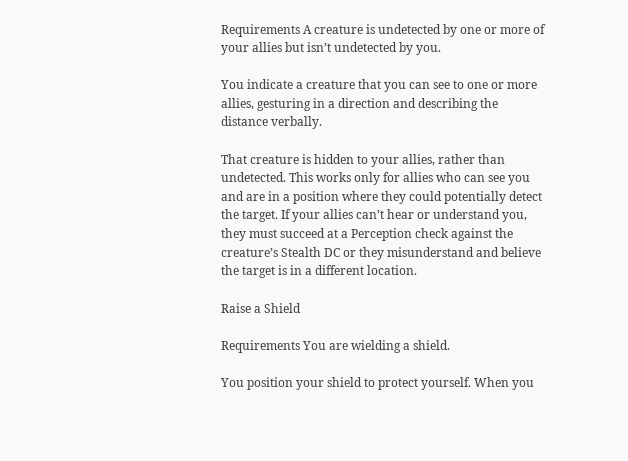Requirements A creature is undetected by one or more of your allies but isn’t undetected by you.

You indicate a creature that you can see to one or more allies, gesturing in a direction and describing the distance verbally.

That creature is hidden to your allies, rather than undetected. This works only for allies who can see you and are in a position where they could potentially detect the target. If your allies can’t hear or understand you, they must succeed at a Perception check against the creature’s Stealth DC or they misunderstand and believe the target is in a different location.

Raise a Shield

Requirements You are wielding a shield.

You position your shield to protect yourself. When you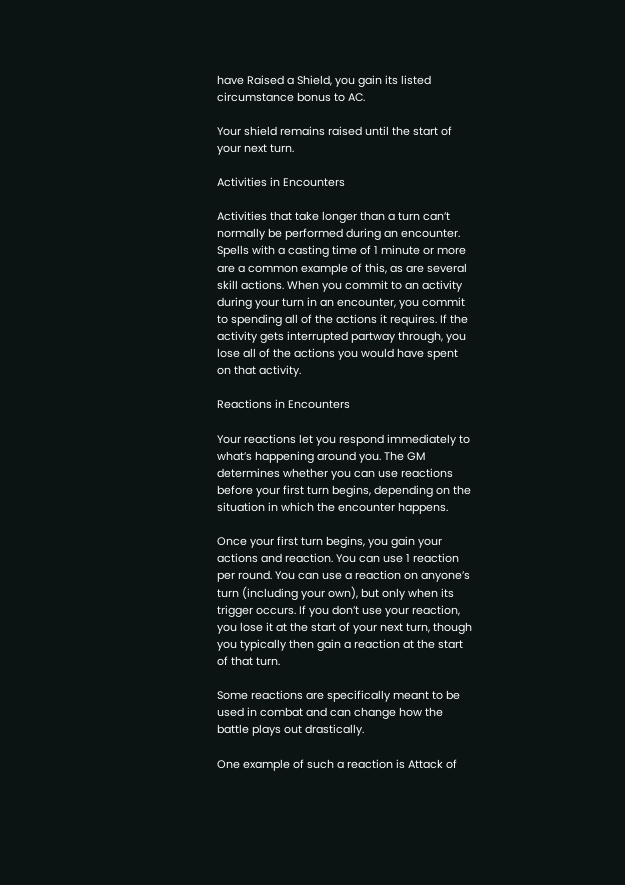have Raised a Shield, you gain its listed circumstance bonus to AC.

Your shield remains raised until the start of your next turn.

Activities in Encounters

Activities that take longer than a turn can’t normally be performed during an encounter. Spells with a casting time of 1 minute or more are a common example of this, as are several skill actions. When you commit to an activity during your turn in an encounter, you commit to spending all of the actions it requires. If the activity gets interrupted partway through, you lose all of the actions you would have spent on that activity.

Reactions in Encounters

Your reactions let you respond immediately to what’s happening around you. The GM determines whether you can use reactions before your first turn begins, depending on the situation in which the encounter happens.

Once your first turn begins, you gain your actions and reaction. You can use 1 reaction per round. You can use a reaction on anyone’s turn (including your own), but only when its trigger occurs. If you don’t use your reaction, you lose it at the start of your next turn, though you typically then gain a reaction at the start of that turn.

Some reactions are specifically meant to be used in combat and can change how the battle plays out drastically.

One example of such a reaction is Attack of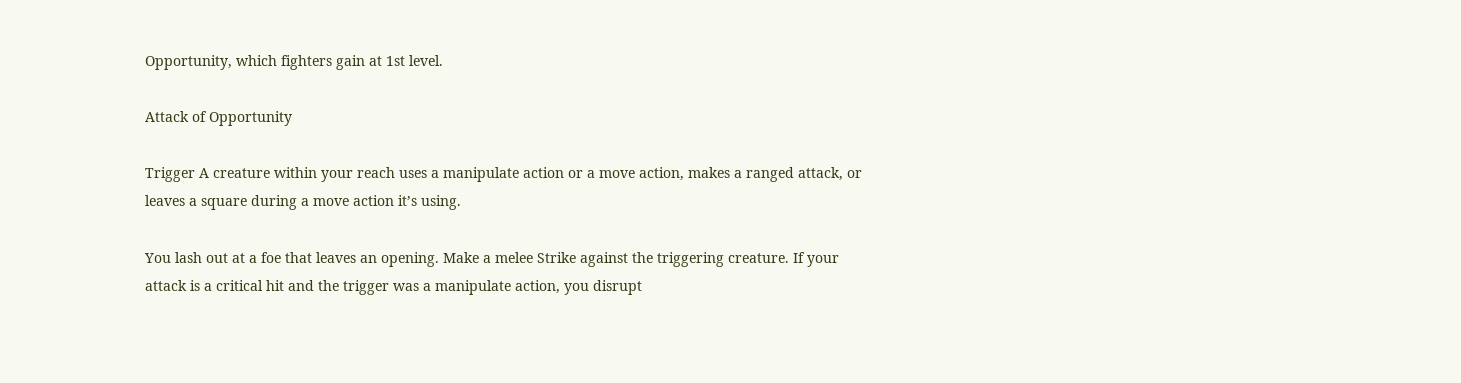Opportunity, which fighters gain at 1st level.

Attack of Opportunity

Trigger A creature within your reach uses a manipulate action or a move action, makes a ranged attack, or leaves a square during a move action it’s using.

You lash out at a foe that leaves an opening. Make a melee Strike against the triggering creature. If your attack is a critical hit and the trigger was a manipulate action, you disrupt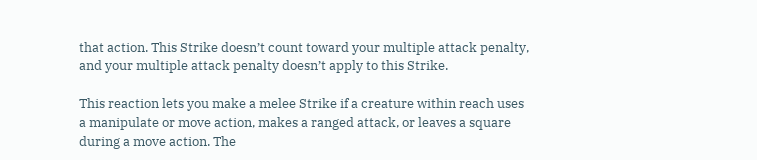that action. This Strike doesn’t count toward your multiple attack penalty, and your multiple attack penalty doesn’t apply to this Strike.

This reaction lets you make a melee Strike if a creature within reach uses a manipulate or move action, makes a ranged attack, or leaves a square during a move action. The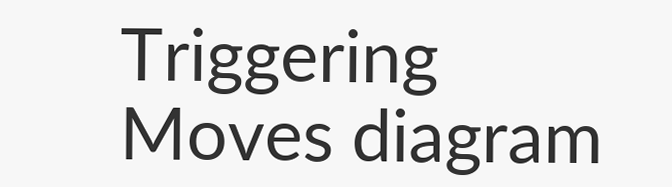Triggering Moves diagram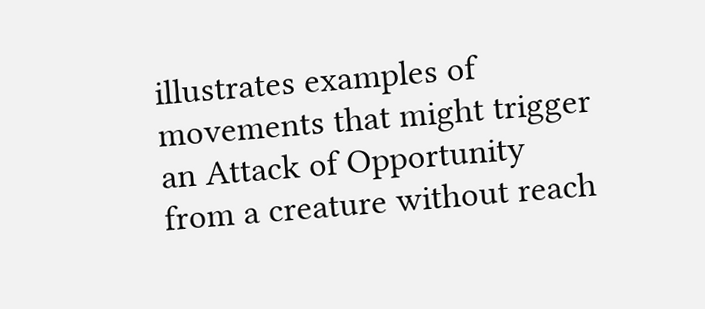illustrates examples of movements that might trigger an Attack of Opportunity from a creature without reach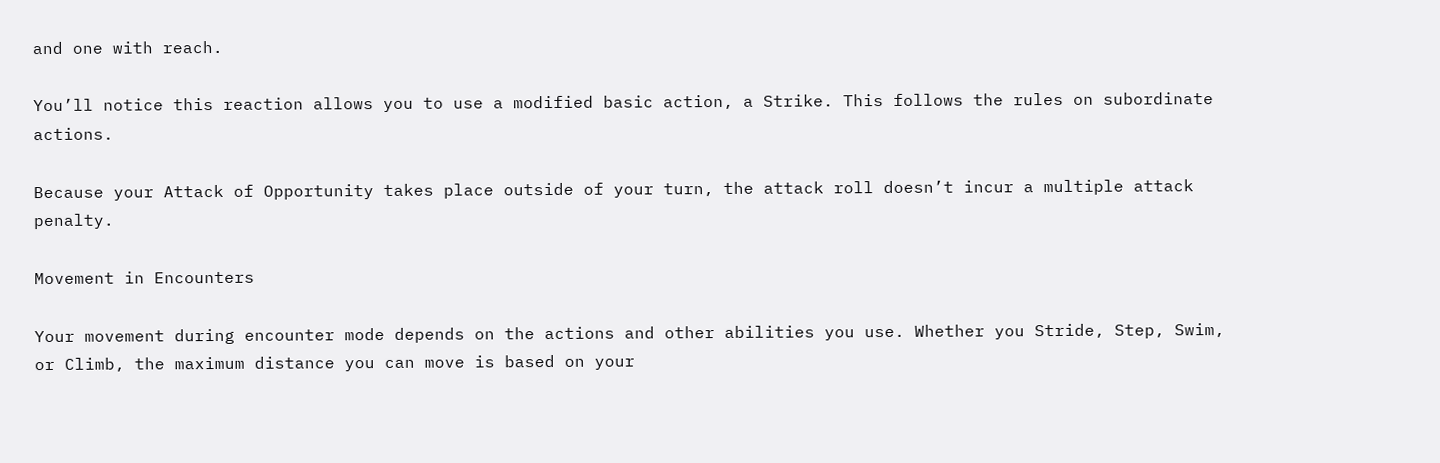and one with reach.

You’ll notice this reaction allows you to use a modified basic action, a Strike. This follows the rules on subordinate actions.

Because your Attack of Opportunity takes place outside of your turn, the attack roll doesn’t incur a multiple attack penalty.

Movement in Encounters

Your movement during encounter mode depends on the actions and other abilities you use. Whether you Stride, Step, Swim, or Climb, the maximum distance you can move is based on your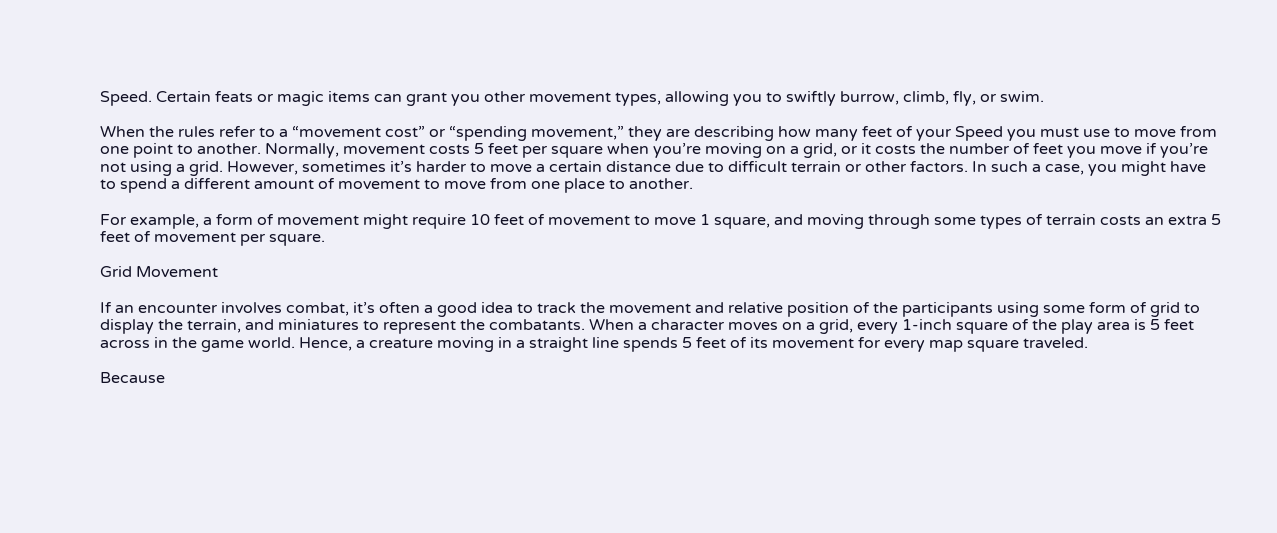Speed. Certain feats or magic items can grant you other movement types, allowing you to swiftly burrow, climb, fly, or swim.

When the rules refer to a “movement cost” or “spending movement,” they are describing how many feet of your Speed you must use to move from one point to another. Normally, movement costs 5 feet per square when you’re moving on a grid, or it costs the number of feet you move if you’re not using a grid. However, sometimes it’s harder to move a certain distance due to difficult terrain or other factors. In such a case, you might have to spend a different amount of movement to move from one place to another.

For example, a form of movement might require 10 feet of movement to move 1 square, and moving through some types of terrain costs an extra 5 feet of movement per square.

Grid Movement

If an encounter involves combat, it’s often a good idea to track the movement and relative position of the participants using some form of grid to display the terrain, and miniatures to represent the combatants. When a character moves on a grid, every 1-inch square of the play area is 5 feet across in the game world. Hence, a creature moving in a straight line spends 5 feet of its movement for every map square traveled.

Because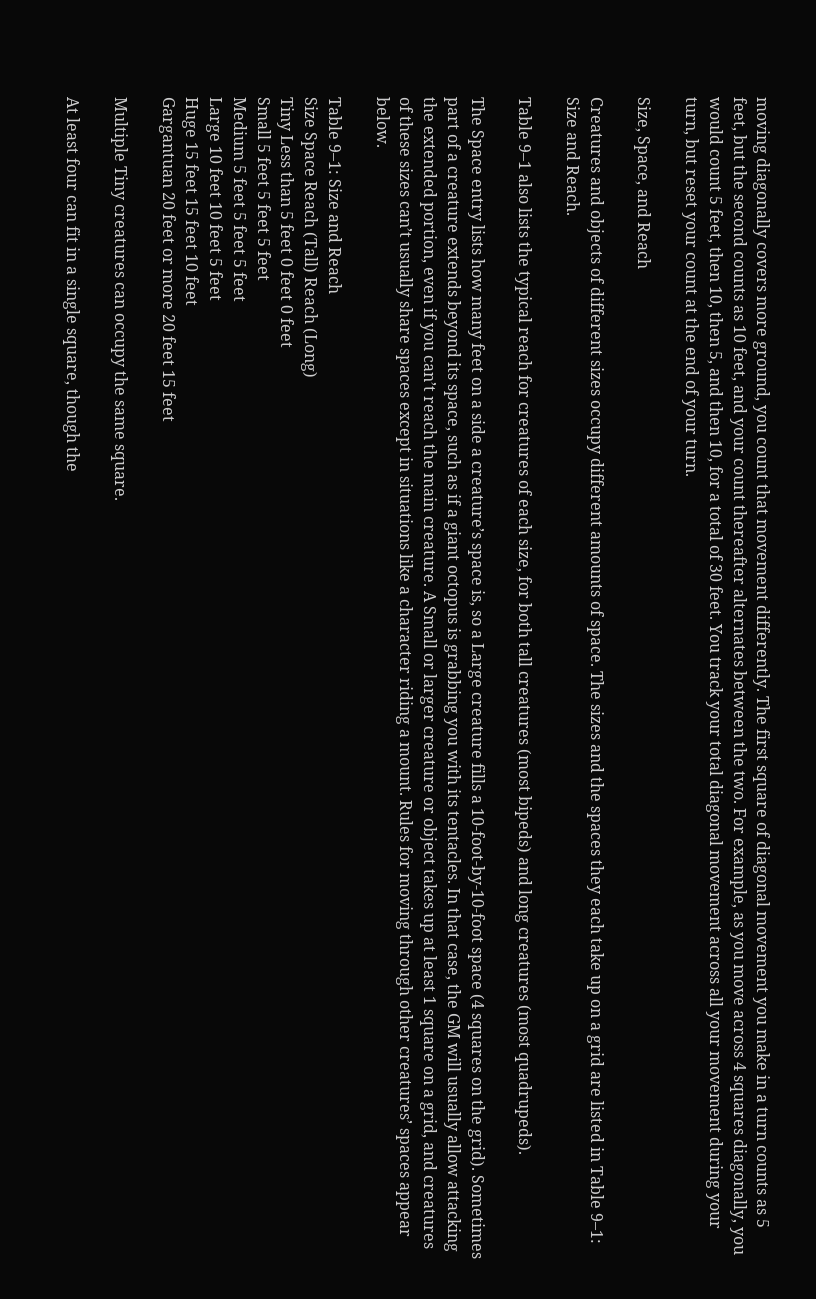moving diagonally covers more ground, you count that movement differently. The first square of diagonal movement you make in a turn counts as 5 feet, but the second counts as 10 feet, and your count thereafter alternates between the two. For example, as you move across 4 squares diagonally, you would count 5 feet, then 10, then 5, and then 10, for a total of 30 feet. You track your total diagonal movement across all your movement during your turn, but reset your count at the end of your turn.

Size, Space, and Reach

Creatures and objects of different sizes occupy different amounts of space. The sizes and the spaces they each take up on a grid are listed in Table 9–1: Size and Reach.

Table 9–1 also lists the typical reach for creatures of each size, for both tall creatures (most bipeds) and long creatures (most quadrupeds).

The Space entry lists how many feet on a side a creature’s space is, so a Large creature fills a 10-foot-by-10-foot space (4 squares on the grid). Sometimes part of a creature extends beyond its space, such as if a giant octopus is grabbing you with its tentacles. In that case, the GM will usually allow attacking the extended portion, even if you can’t reach the main creature. A Small or larger creature or object takes up at least 1 square on a grid, and creatures of these sizes can’t usually share spaces except in situations like a character riding a mount. Rules for moving through other creatures’ spaces appear below.

Table 9–1: Size and Reach
Size Space Reach (Tall) Reach (Long)
Tiny Less than 5 feet 0 feet 0 feet
Small 5 feet 5 feet 5 feet
Medium 5 feet 5 feet 5 feet
Large 10 feet 10 feet 5 feet
Huge 15 feet 15 feet 10 feet
Gargantuan 20 feet or more 20 feet 15 feet

Multiple Tiny creatures can occupy the same square.

At least four can fit in a single square, though the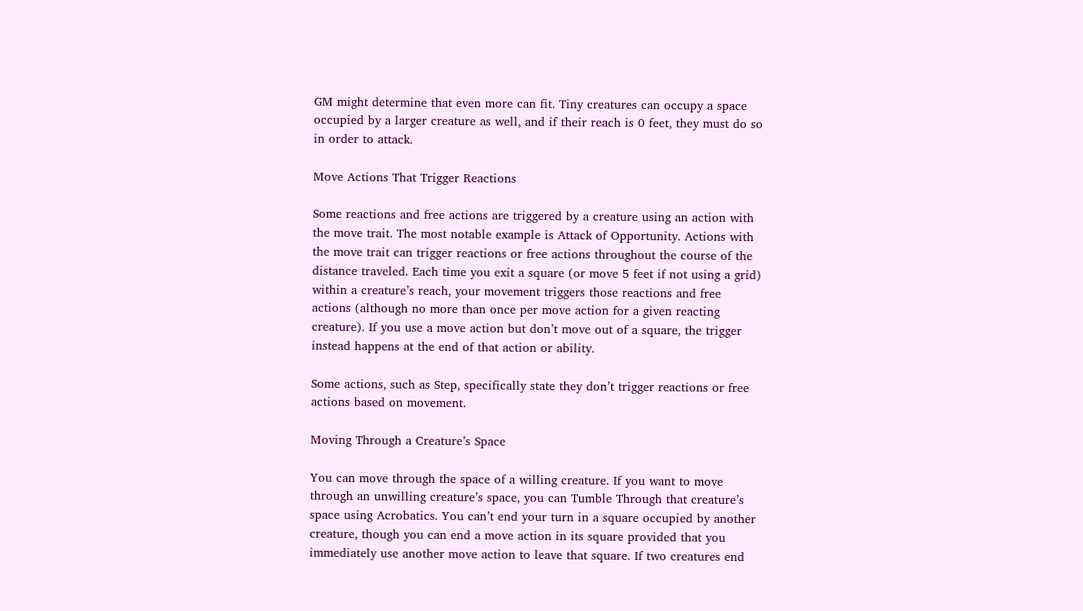GM might determine that even more can fit. Tiny creatures can occupy a space occupied by a larger creature as well, and if their reach is 0 feet, they must do so in order to attack.

Move Actions That Trigger Reactions

Some reactions and free actions are triggered by a creature using an action with the move trait. The most notable example is Attack of Opportunity. Actions with the move trait can trigger reactions or free actions throughout the course of the distance traveled. Each time you exit a square (or move 5 feet if not using a grid) within a creature’s reach, your movement triggers those reactions and free actions (although no more than once per move action for a given reacting creature). If you use a move action but don’t move out of a square, the trigger instead happens at the end of that action or ability.

Some actions, such as Step, specifically state they don’t trigger reactions or free actions based on movement.

Moving Through a Creature’s Space

You can move through the space of a willing creature. If you want to move through an unwilling creature’s space, you can Tumble Through that creature’s space using Acrobatics. You can’t end your turn in a square occupied by another creature, though you can end a move action in its square provided that you immediately use another move action to leave that square. If two creatures end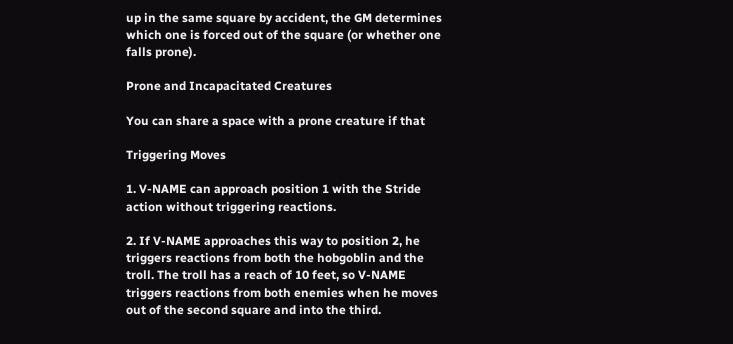up in the same square by accident, the GM determines which one is forced out of the square (or whether one falls prone).

Prone and Incapacitated Creatures

You can share a space with a prone creature if that

Triggering Moves

1. V-NAME can approach position 1 with the Stride action without triggering reactions.

2. If V-NAME approaches this way to position 2, he triggers reactions from both the hobgoblin and the troll. The troll has a reach of 10 feet, so V-NAME triggers reactions from both enemies when he moves out of the second square and into the third.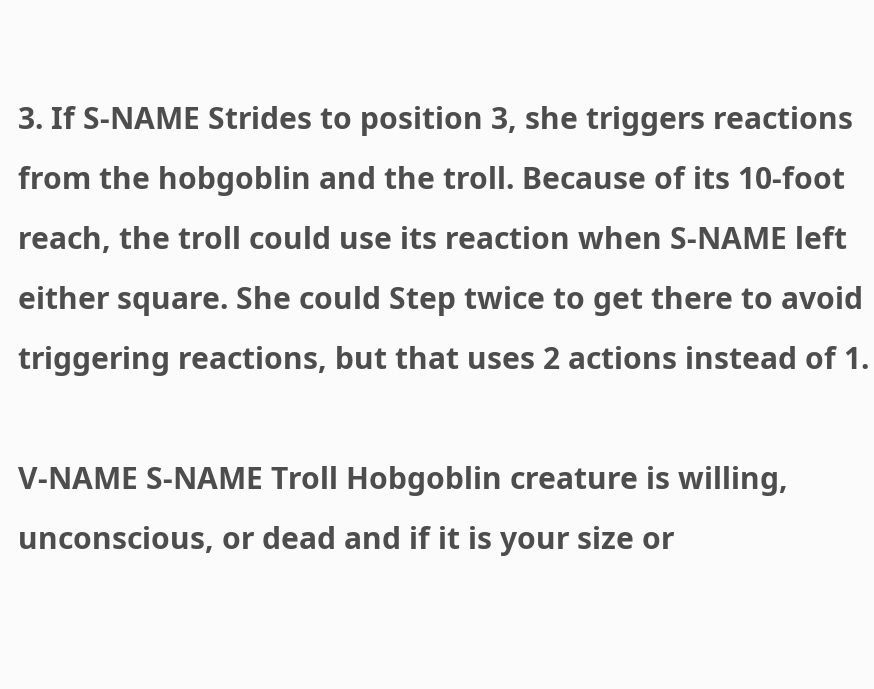3. If S-NAME Strides to position 3, she triggers reactions from the hobgoblin and the troll. Because of its 10-foot reach, the troll could use its reaction when S-NAME left either square. She could Step twice to get there to avoid triggering reactions, but that uses 2 actions instead of 1.

V-NAME S-NAME Troll Hobgoblin creature is willing, unconscious, or dead and if it is your size or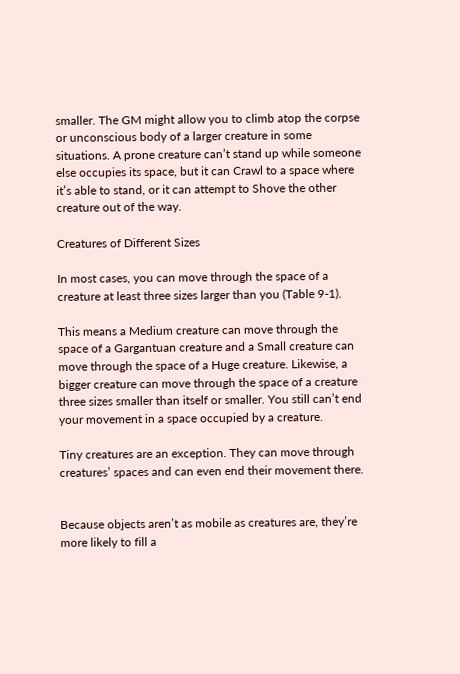smaller. The GM might allow you to climb atop the corpse or unconscious body of a larger creature in some situations. A prone creature can’t stand up while someone else occupies its space, but it can Crawl to a space where it’s able to stand, or it can attempt to Shove the other creature out of the way.

Creatures of Different Sizes

In most cases, you can move through the space of a creature at least three sizes larger than you (Table 9-1).

This means a Medium creature can move through the space of a Gargantuan creature and a Small creature can move through the space of a Huge creature. Likewise, a bigger creature can move through the space of a creature three sizes smaller than itself or smaller. You still can’t end your movement in a space occupied by a creature.

Tiny creatures are an exception. They can move through creatures’ spaces and can even end their movement there.


Because objects aren’t as mobile as creatures are, they’re more likely to fill a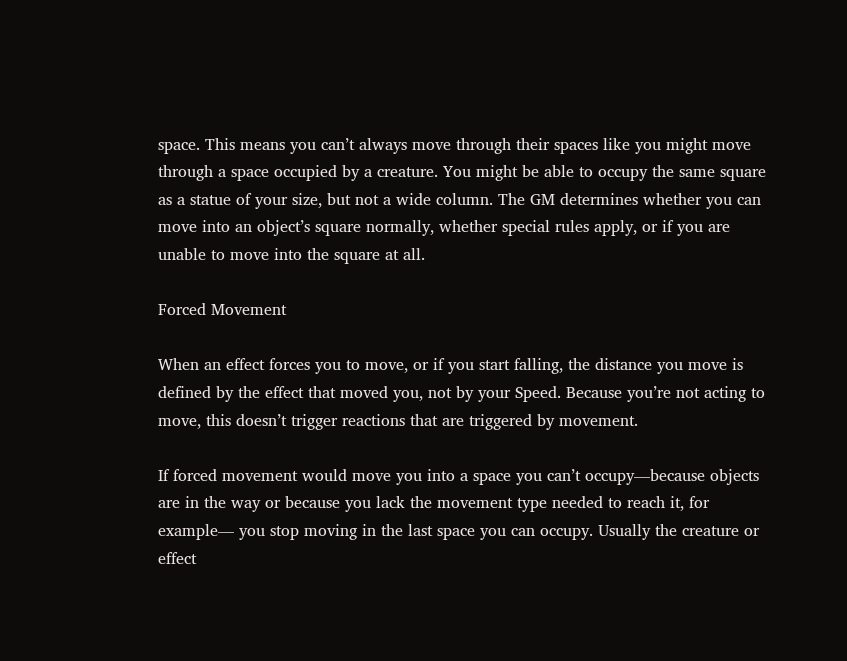space. This means you can’t always move through their spaces like you might move through a space occupied by a creature. You might be able to occupy the same square as a statue of your size, but not a wide column. The GM determines whether you can move into an object’s square normally, whether special rules apply, or if you are unable to move into the square at all.

Forced Movement

When an effect forces you to move, or if you start falling, the distance you move is defined by the effect that moved you, not by your Speed. Because you’re not acting to move, this doesn’t trigger reactions that are triggered by movement.

If forced movement would move you into a space you can’t occupy—because objects are in the way or because you lack the movement type needed to reach it, for example— you stop moving in the last space you can occupy. Usually the creature or effect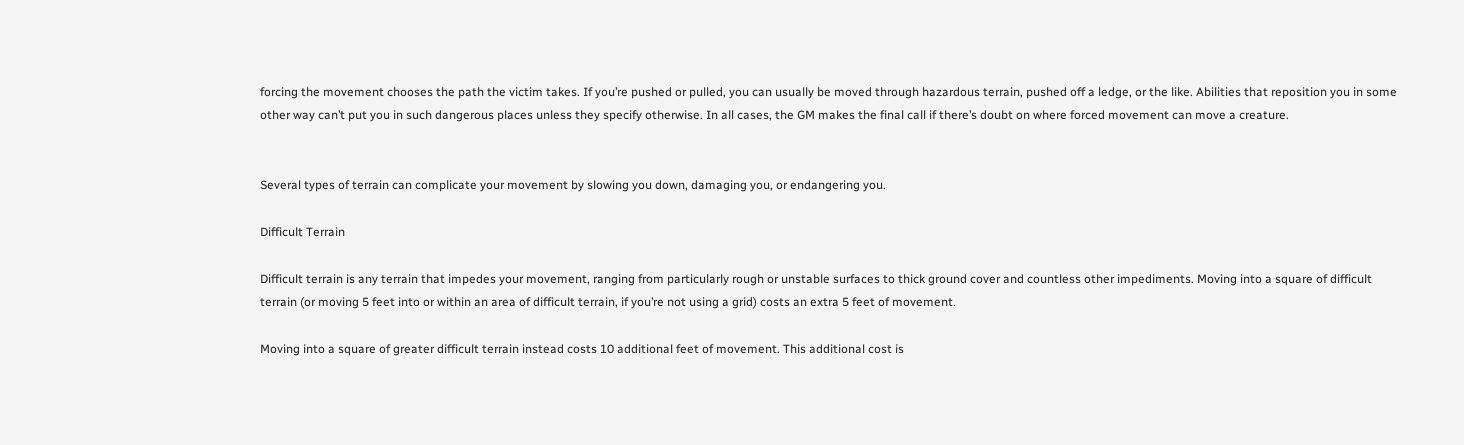forcing the movement chooses the path the victim takes. If you’re pushed or pulled, you can usually be moved through hazardous terrain, pushed off a ledge, or the like. Abilities that reposition you in some other way can’t put you in such dangerous places unless they specify otherwise. In all cases, the GM makes the final call if there’s doubt on where forced movement can move a creature.


Several types of terrain can complicate your movement by slowing you down, damaging you, or endangering you.

Difficult Terrain

Difficult terrain is any terrain that impedes your movement, ranging from particularly rough or unstable surfaces to thick ground cover and countless other impediments. Moving into a square of difficult terrain (or moving 5 feet into or within an area of difficult terrain, if you’re not using a grid) costs an extra 5 feet of movement.

Moving into a square of greater difficult terrain instead costs 10 additional feet of movement. This additional cost is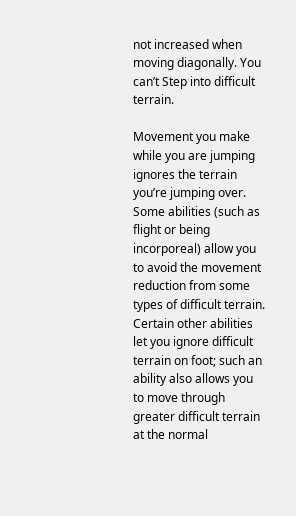not increased when moving diagonally. You can’t Step into difficult terrain.

Movement you make while you are jumping ignores the terrain you’re jumping over. Some abilities (such as flight or being incorporeal) allow you to avoid the movement reduction from some types of difficult terrain. Certain other abilities let you ignore difficult terrain on foot; such an ability also allows you to move through greater difficult terrain at the normal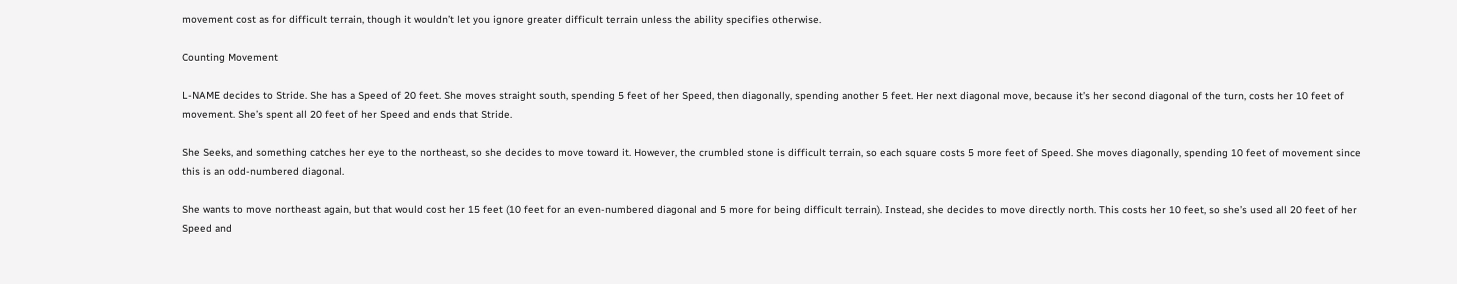movement cost as for difficult terrain, though it wouldn’t let you ignore greater difficult terrain unless the ability specifies otherwise.

Counting Movement

L-NAME decides to Stride. She has a Speed of 20 feet. She moves straight south, spending 5 feet of her Speed, then diagonally, spending another 5 feet. Her next diagonal move, because it’s her second diagonal of the turn, costs her 10 feet of movement. She’s spent all 20 feet of her Speed and ends that Stride.

She Seeks, and something catches her eye to the northeast, so she decides to move toward it. However, the crumbled stone is difficult terrain, so each square costs 5 more feet of Speed. She moves diagonally, spending 10 feet of movement since this is an odd-numbered diagonal.

She wants to move northeast again, but that would cost her 15 feet (10 feet for an even-numbered diagonal and 5 more for being difficult terrain). Instead, she decides to move directly north. This costs her 10 feet, so she’s used all 20 feet of her Speed and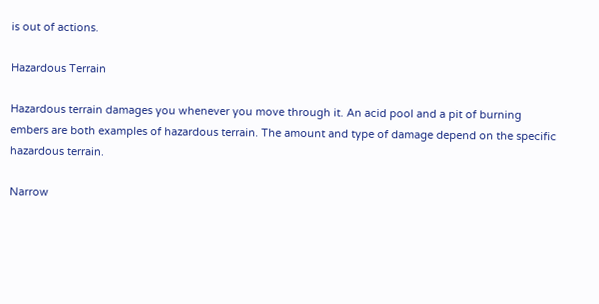is out of actions.

Hazardous Terrain

Hazardous terrain damages you whenever you move through it. An acid pool and a pit of burning embers are both examples of hazardous terrain. The amount and type of damage depend on the specific hazardous terrain.

Narrow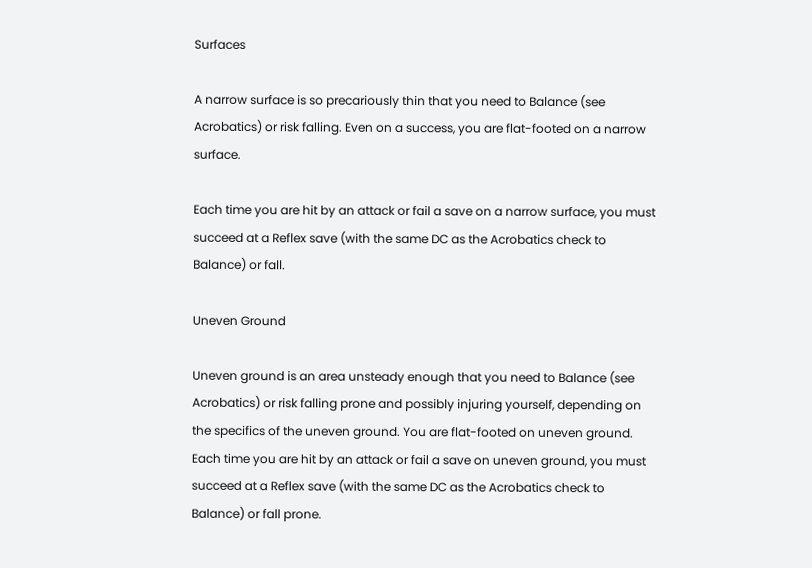Surfaces

A narrow surface is so precariously thin that you need to Balance (see Acrobatics) or risk falling. Even on a success, you are flat-footed on a narrow surface.

Each time you are hit by an attack or fail a save on a narrow surface, you must succeed at a Reflex save (with the same DC as the Acrobatics check to Balance) or fall.

Uneven Ground

Uneven ground is an area unsteady enough that you need to Balance (see Acrobatics) or risk falling prone and possibly injuring yourself, depending on the specifics of the uneven ground. You are flat-footed on uneven ground. Each time you are hit by an attack or fail a save on uneven ground, you must succeed at a Reflex save (with the same DC as the Acrobatics check to Balance) or fall prone.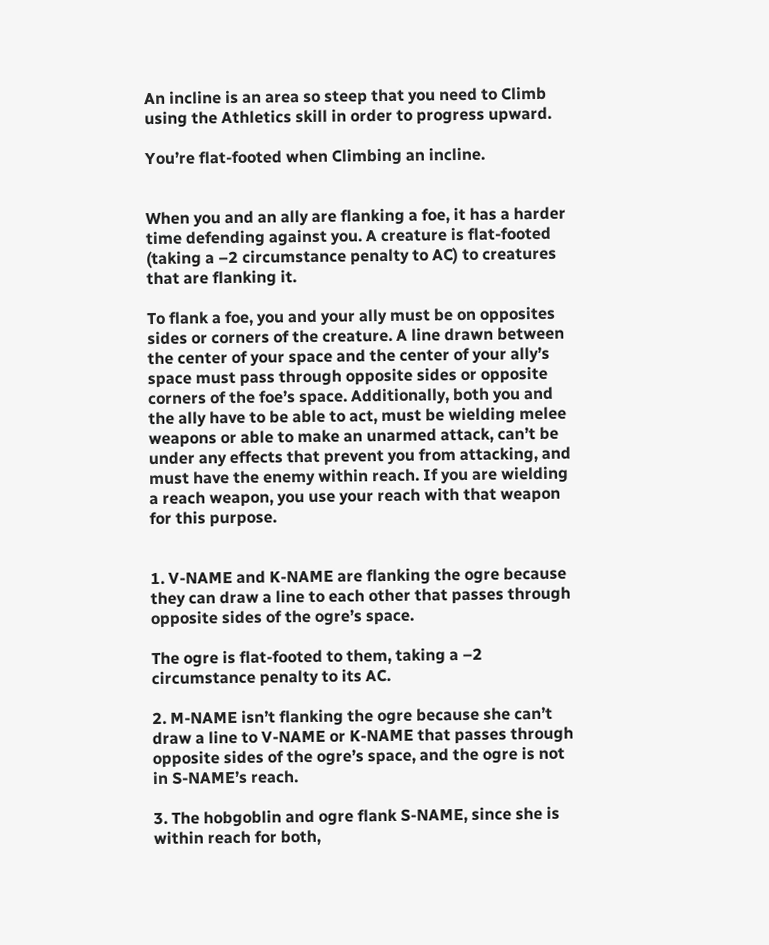An incline is an area so steep that you need to Climb using the Athletics skill in order to progress upward.

You’re flat-footed when Climbing an incline.


When you and an ally are flanking a foe, it has a harder time defending against you. A creature is flat-footed (taking a –2 circumstance penalty to AC) to creatures that are flanking it.

To flank a foe, you and your ally must be on opposites sides or corners of the creature. A line drawn between the center of your space and the center of your ally’s space must pass through opposite sides or opposite corners of the foe’s space. Additionally, both you and the ally have to be able to act, must be wielding melee weapons or able to make an unarmed attack, can’t be under any effects that prevent you from attacking, and must have the enemy within reach. If you are wielding a reach weapon, you use your reach with that weapon for this purpose.


1. V-NAME and K-NAME are flanking the ogre because they can draw a line to each other that passes through opposite sides of the ogre’s space.

The ogre is flat-footed to them, taking a –2 circumstance penalty to its AC.

2. M-NAME isn’t flanking the ogre because she can’t draw a line to V-NAME or K-NAME that passes through opposite sides of the ogre’s space, and the ogre is not in S-NAME’s reach.

3. The hobgoblin and ogre flank S-NAME, since she is within reach for both,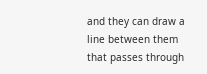and they can draw a line between them that passes through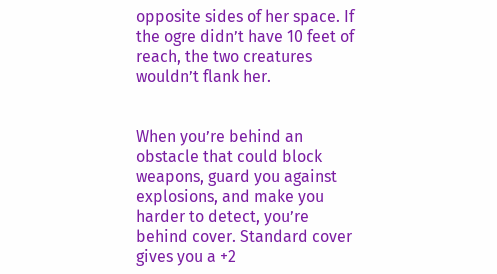opposite sides of her space. If the ogre didn’t have 10 feet of reach, the two creatures wouldn’t flank her.


When you’re behind an obstacle that could block weapons, guard you against explosions, and make you harder to detect, you’re behind cover. Standard cover gives you a +2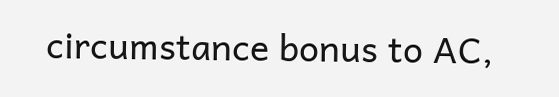circumstance bonus to AC,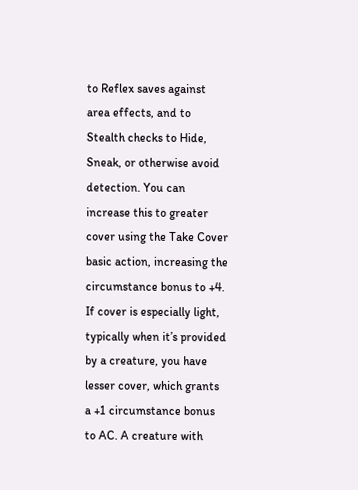to Reflex saves against area effects, and to Stealth checks to Hide, Sneak, or otherwise avoid detection. You can increase this to greater cover using the Take Cover basic action, increasing the circumstance bonus to +4. If cover is especially light, typically when it’s provided by a creature, you have lesser cover, which grants a +1 circumstance bonus to AC. A creature with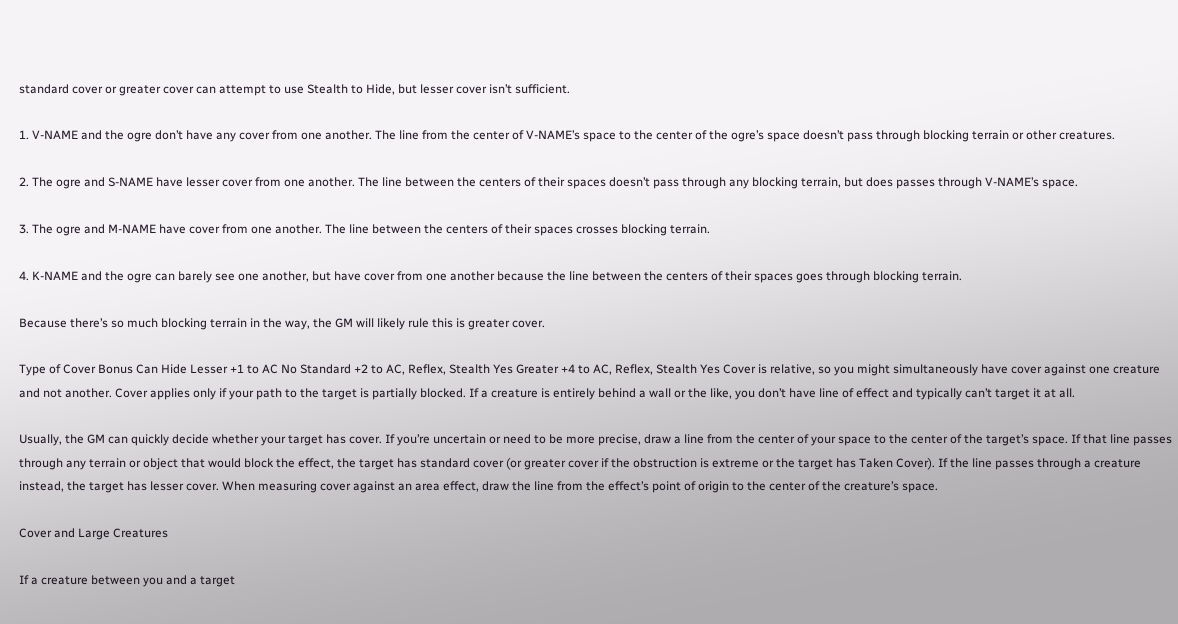standard cover or greater cover can attempt to use Stealth to Hide, but lesser cover isn’t sufficient.

1. V-NAME and the ogre don’t have any cover from one another. The line from the center of V-NAME’s space to the center of the ogre’s space doesn’t pass through blocking terrain or other creatures.

2. The ogre and S-NAME have lesser cover from one another. The line between the centers of their spaces doesn’t pass through any blocking terrain, but does passes through V-NAME’s space.

3. The ogre and M-NAME have cover from one another. The line between the centers of their spaces crosses blocking terrain.

4. K-NAME and the ogre can barely see one another, but have cover from one another because the line between the centers of their spaces goes through blocking terrain.

Because there’s so much blocking terrain in the way, the GM will likely rule this is greater cover.

Type of Cover Bonus Can Hide Lesser +1 to AC No Standard +2 to AC, Reflex, Stealth Yes Greater +4 to AC, Reflex, Stealth Yes Cover is relative, so you might simultaneously have cover against one creature and not another. Cover applies only if your path to the target is partially blocked. If a creature is entirely behind a wall or the like, you don’t have line of effect and typically can’t target it at all.

Usually, the GM can quickly decide whether your target has cover. If you’re uncertain or need to be more precise, draw a line from the center of your space to the center of the target’s space. If that line passes through any terrain or object that would block the effect, the target has standard cover (or greater cover if the obstruction is extreme or the target has Taken Cover). If the line passes through a creature instead, the target has lesser cover. When measuring cover against an area effect, draw the line from the effect’s point of origin to the center of the creature’s space.

Cover and Large Creatures

If a creature between you and a target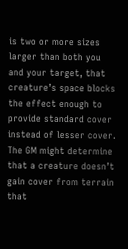is two or more sizes larger than both you and your target, that creature’s space blocks the effect enough to provide standard cover instead of lesser cover. The GM might determine that a creature doesn’t gain cover from terrain that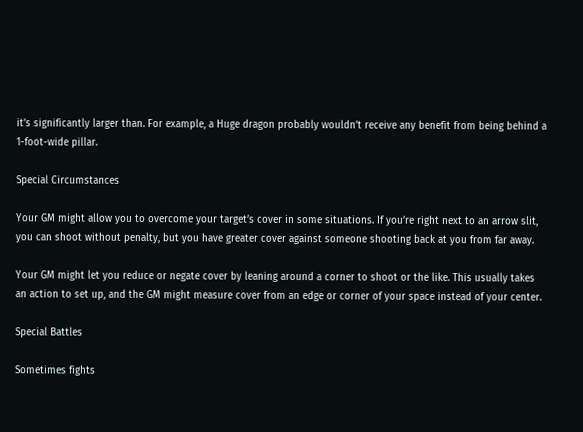it’s significantly larger than. For example, a Huge dragon probably wouldn’t receive any benefit from being behind a 1-foot-wide pillar.

Special Circumstances

Your GM might allow you to overcome your target’s cover in some situations. If you’re right next to an arrow slit, you can shoot without penalty, but you have greater cover against someone shooting back at you from far away.

Your GM might let you reduce or negate cover by leaning around a corner to shoot or the like. This usually takes an action to set up, and the GM might measure cover from an edge or corner of your space instead of your center.

Special Battles

Sometimes fights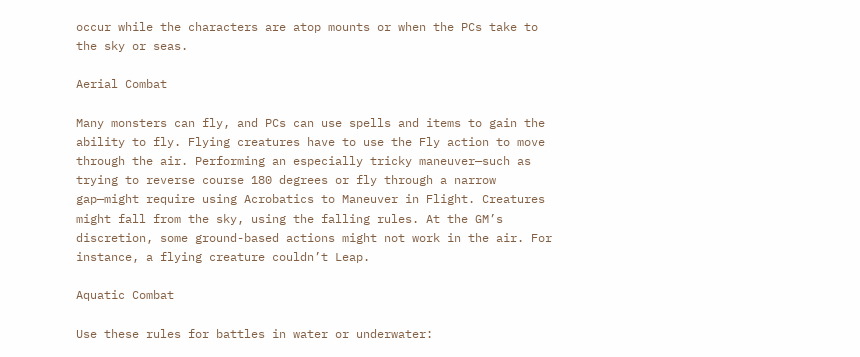occur while the characters are atop mounts or when the PCs take to the sky or seas.

Aerial Combat

Many monsters can fly, and PCs can use spells and items to gain the ability to fly. Flying creatures have to use the Fly action to move through the air. Performing an especially tricky maneuver—such as trying to reverse course 180 degrees or fly through a narrow gap—might require using Acrobatics to Maneuver in Flight. Creatures might fall from the sky, using the falling rules. At the GM’s discretion, some ground-based actions might not work in the air. For instance, a flying creature couldn’t Leap.

Aquatic Combat

Use these rules for battles in water or underwater: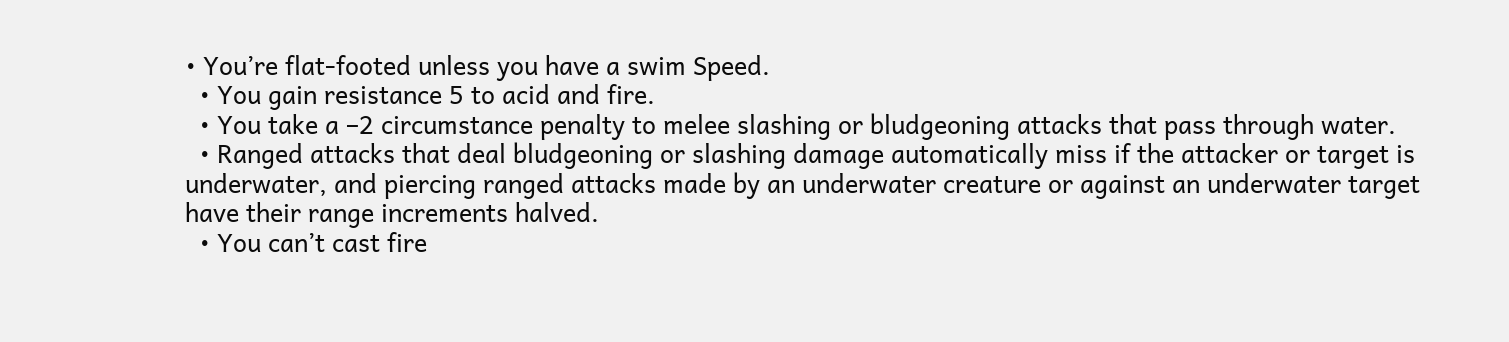• You’re flat-footed unless you have a swim Speed.
  • You gain resistance 5 to acid and fire.
  • You take a –2 circumstance penalty to melee slashing or bludgeoning attacks that pass through water.
  • Ranged attacks that deal bludgeoning or slashing damage automatically miss if the attacker or target is underwater, and piercing ranged attacks made by an underwater creature or against an underwater target have their range increments halved.
  • You can’t cast fire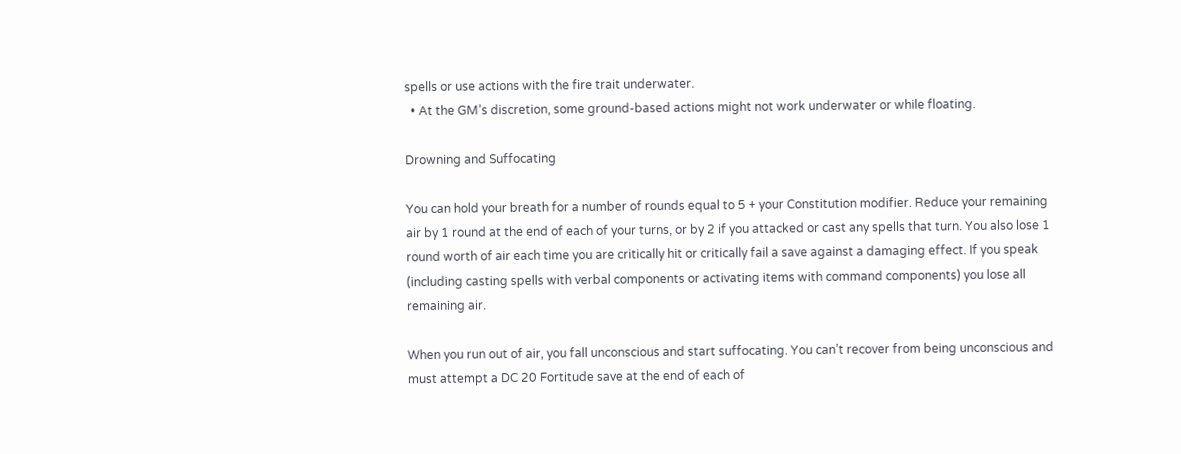spells or use actions with the fire trait underwater.
  • At the GM’s discretion, some ground-based actions might not work underwater or while floating.

Drowning and Suffocating

You can hold your breath for a number of rounds equal to 5 + your Constitution modifier. Reduce your remaining air by 1 round at the end of each of your turns, or by 2 if you attacked or cast any spells that turn. You also lose 1 round worth of air each time you are critically hit or critically fail a save against a damaging effect. If you speak (including casting spells with verbal components or activating items with command components) you lose all remaining air.

When you run out of air, you fall unconscious and start suffocating. You can’t recover from being unconscious and must attempt a DC 20 Fortitude save at the end of each of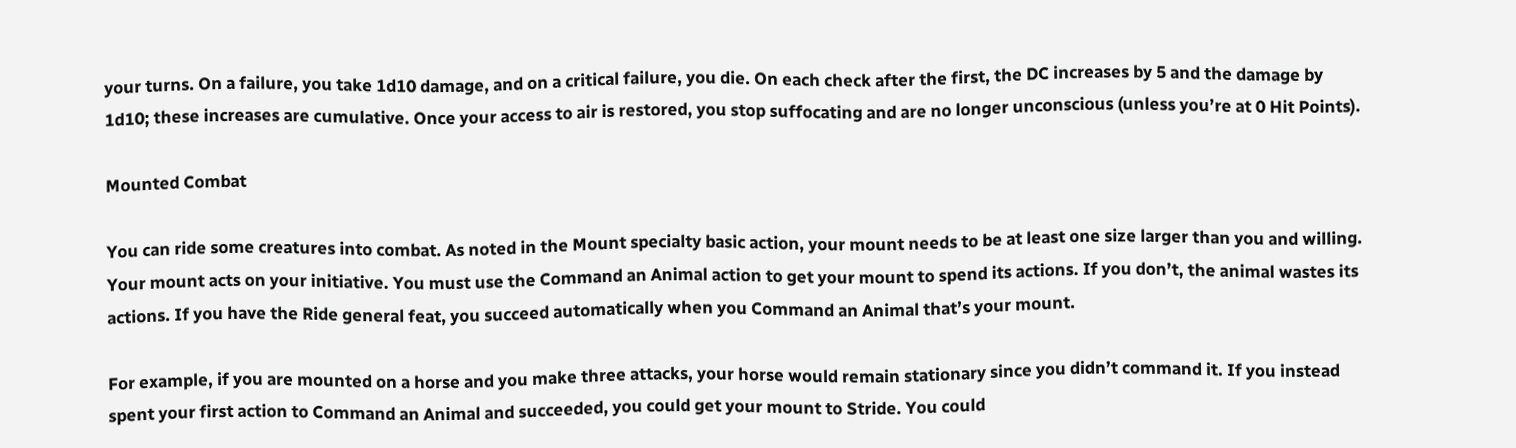your turns. On a failure, you take 1d10 damage, and on a critical failure, you die. On each check after the first, the DC increases by 5 and the damage by 1d10; these increases are cumulative. Once your access to air is restored, you stop suffocating and are no longer unconscious (unless you’re at 0 Hit Points).

Mounted Combat

You can ride some creatures into combat. As noted in the Mount specialty basic action, your mount needs to be at least one size larger than you and willing. Your mount acts on your initiative. You must use the Command an Animal action to get your mount to spend its actions. If you don’t, the animal wastes its actions. If you have the Ride general feat, you succeed automatically when you Command an Animal that’s your mount.

For example, if you are mounted on a horse and you make three attacks, your horse would remain stationary since you didn’t command it. If you instead spent your first action to Command an Animal and succeeded, you could get your mount to Stride. You could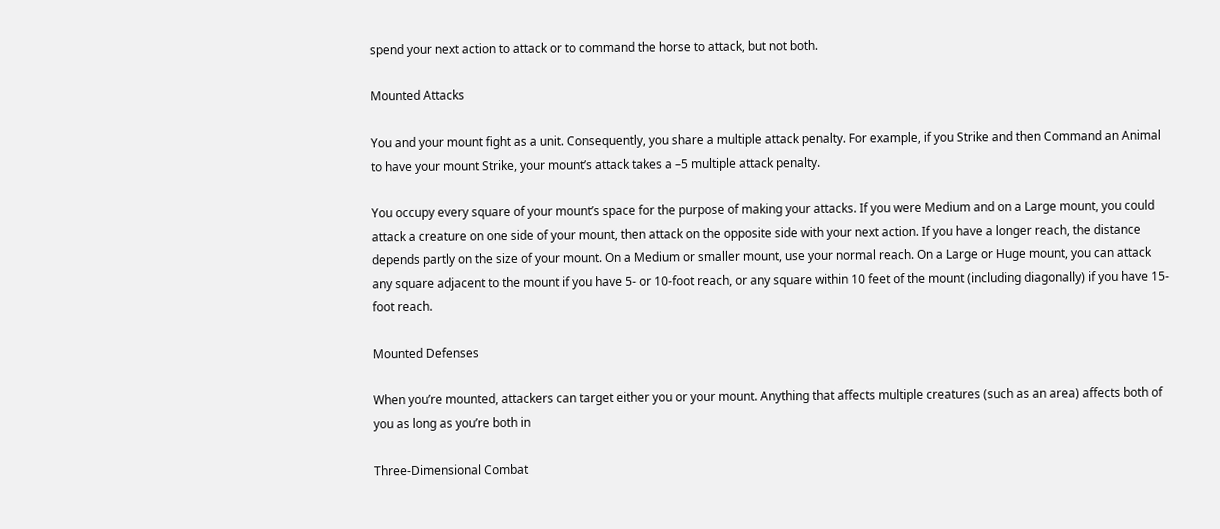spend your next action to attack or to command the horse to attack, but not both.

Mounted Attacks

You and your mount fight as a unit. Consequently, you share a multiple attack penalty. For example, if you Strike and then Command an Animal to have your mount Strike, your mount’s attack takes a –5 multiple attack penalty.

You occupy every square of your mount’s space for the purpose of making your attacks. If you were Medium and on a Large mount, you could attack a creature on one side of your mount, then attack on the opposite side with your next action. If you have a longer reach, the distance depends partly on the size of your mount. On a Medium or smaller mount, use your normal reach. On a Large or Huge mount, you can attack any square adjacent to the mount if you have 5- or 10-foot reach, or any square within 10 feet of the mount (including diagonally) if you have 15-foot reach.

Mounted Defenses

When you’re mounted, attackers can target either you or your mount. Anything that affects multiple creatures (such as an area) affects both of you as long as you’re both in

Three-Dimensional Combat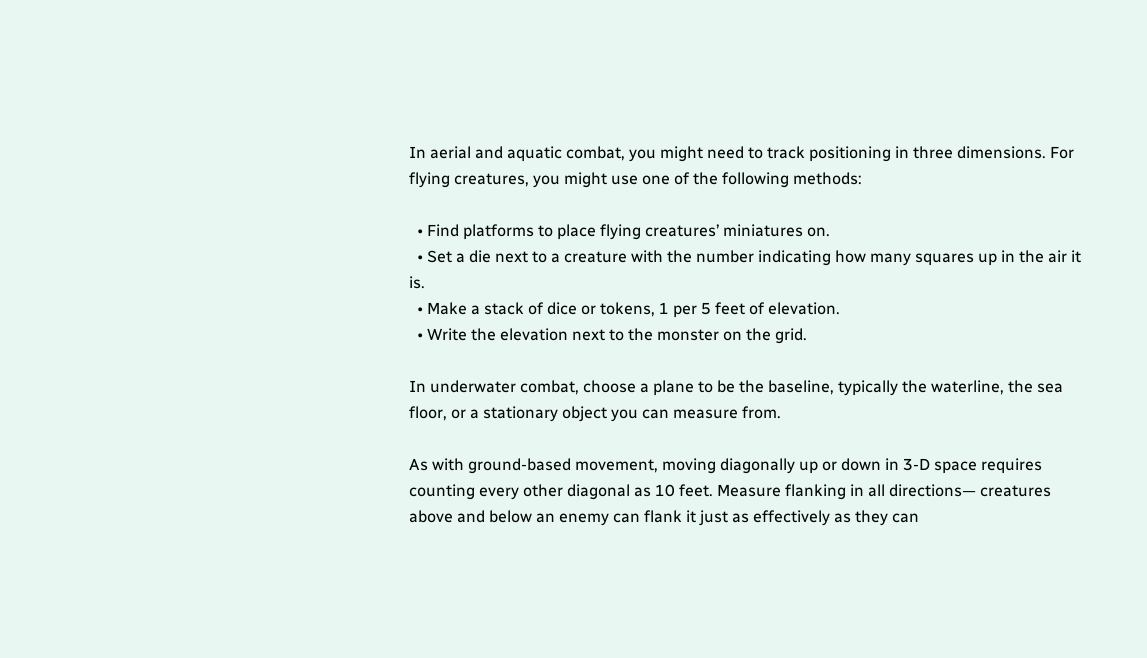In aerial and aquatic combat, you might need to track positioning in three dimensions. For flying creatures, you might use one of the following methods:

  • Find platforms to place flying creatures’ miniatures on.
  • Set a die next to a creature with the number indicating how many squares up in the air it is.
  • Make a stack of dice or tokens, 1 per 5 feet of elevation.
  • Write the elevation next to the monster on the grid.

In underwater combat, choose a plane to be the baseline, typically the waterline, the sea floor, or a stationary object you can measure from.

As with ground-based movement, moving diagonally up or down in 3-D space requires counting every other diagonal as 10 feet. Measure flanking in all directions— creatures above and below an enemy can flank it just as effectively as they can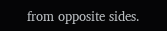from opposite sides.